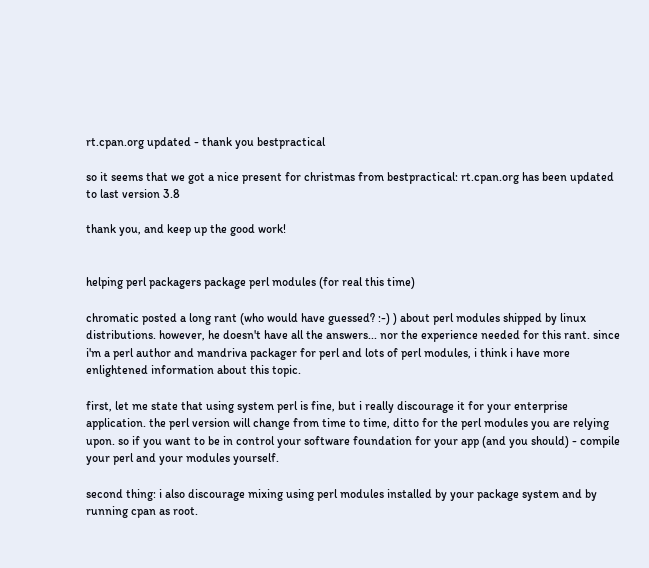rt.cpan.org updated - thank you bestpractical

so it seems that we got a nice present for christmas from bestpractical: rt.cpan.org has been updated to last version 3.8

thank you, and keep up the good work!


helping perl packagers package perl modules (for real this time)

chromatic posted a long rant (who would have guessed? :-) ) about perl modules shipped by linux distributions. however, he doesn't have all the answers... nor the experience needed for this rant. since i'm a perl author and mandriva packager for perl and lots of perl modules, i think i have more enlightened information about this topic.

first, let me state that using system perl is fine, but i really discourage it for your enterprise application. the perl version will change from time to time, ditto for the perl modules you are relying upon. so if you want to be in control your software foundation for your app (and you should) - compile your perl and your modules yourself.

second thing: i also discourage mixing using perl modules installed by your package system and by running cpan as root.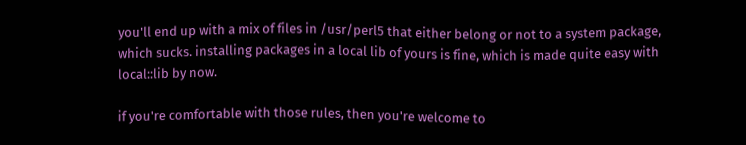you'll end up with a mix of files in /usr/perl5 that either belong or not to a system package, which sucks. installing packages in a local lib of yours is fine, which is made quite easy with local::lib by now.

if you're comfortable with those rules, then you're welcome to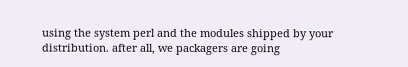using the system perl and the modules shipped by your distribution. after all, we packagers are going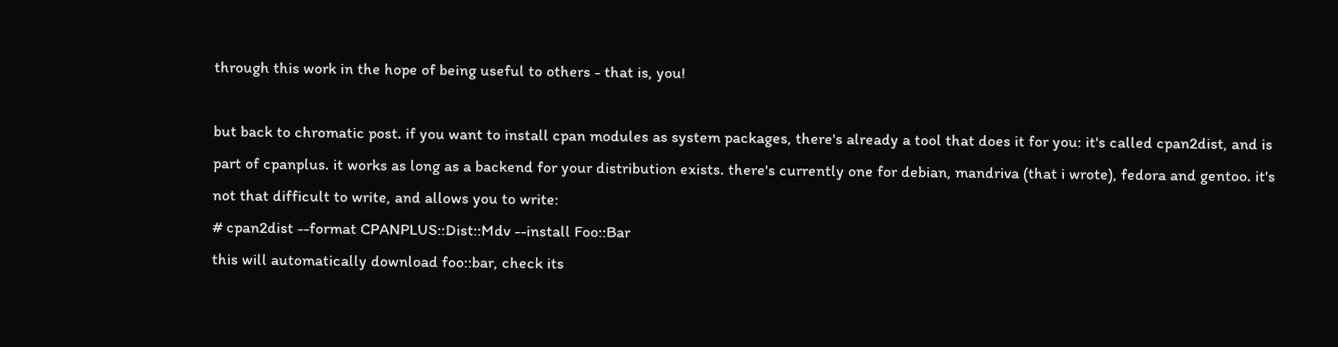through this work in the hope of being useful to others - that is, you!

but back to chromatic post. if you want to install cpan modules as system packages, there's already a tool that does it for you: it's called cpan2dist, and is part of cpanplus. it works as long as a backend for your distribution exists. there's currently one for debian, mandriva (that i wrote), fedora and gentoo. it's not that difficult to write, and allows you to write:
# cpan2dist --format CPANPLUS::Dist::Mdv --install Foo::Bar
this will automatically download foo::bar, check its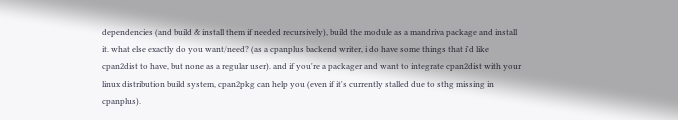dependencies (and build & install them if needed recursively), build the module as a mandriva package and install it. what else exactly do you want/need? (as a cpanplus backend writer, i do have some things that i'd like cpan2dist to have, but none as a regular user). and if you're a packager and want to integrate cpan2dist with your linux distribution build system, cpan2pkg can help you (even if it's currently stalled due to sthg missing in cpanplus).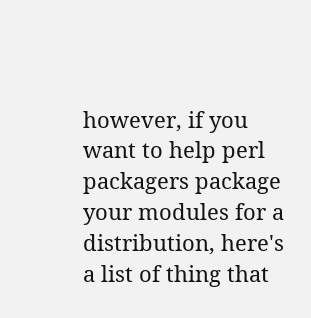however, if you want to help perl packagers package your modules for a distribution, here's a list of thing that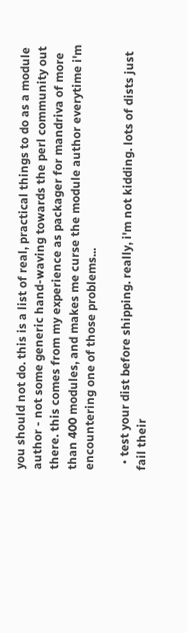you should not do. this is a list of real, practical things to do as a module author - not some generic hand-waving towards the perl community out there. this comes from my experience as packager for mandriva of more than 400 modules, and makes me curse the module author everytime i'm encountering one of those problems...

  • test your dist before shipping. really, i'm not kidding. lots of dists just fail their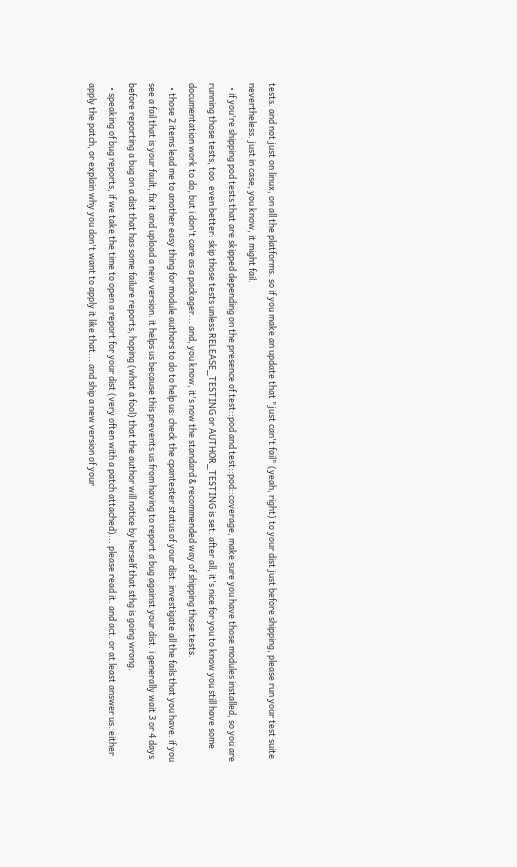tests. and not just on linux, on all the platforms. so if you make an update that "just can't fail" (yeah, right) to your dist just before shipping, please run your test suite nevertheless. just in case, you know, it might fail.
  • if you're shipping pod tests that are skipped depending on the presence of test::pod and test::pod::coverage, make sure you have those modules installed, so you are running those tests, too. even better: skip those tests unless RELEASE_TESTING or AUTHOR_TESTING is set. after all, it's nice for you to know you still have some documentation work to do, but i don't care as a packager... and, you know, it's now the standard & recommended way of shipping those tests.
  • those 2 items lead me to another easy thing for module authors to do to help us: check the cpantester status of your dist. investigate all the fails that you have. if you see a fail that is your fault, fix it and upload a new version. it helps us because this prevents us from having to report a bug against your dist. i generally wait 3 or 4 days before reporting a bug on a dist that has some failure reports, hoping (what a fool) that the author will notice by herself that sthg is going wrong.
  • speaking of bug reports, if we take the time to open a report for your dist (very often with a patch attached)... please read it. and act. or at least answer us. either apply the patch, or explain why you don't want to apply it like that... and ship a new version of your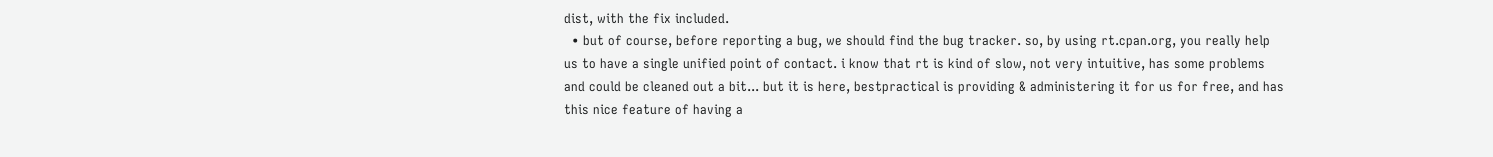dist, with the fix included.
  • but of course, before reporting a bug, we should find the bug tracker. so, by using rt.cpan.org, you really help us to have a single unified point of contact. i know that rt is kind of slow, not very intuitive, has some problems and could be cleaned out a bit... but it is here, bestpractical is providing & administering it for us for free, and has this nice feature of having a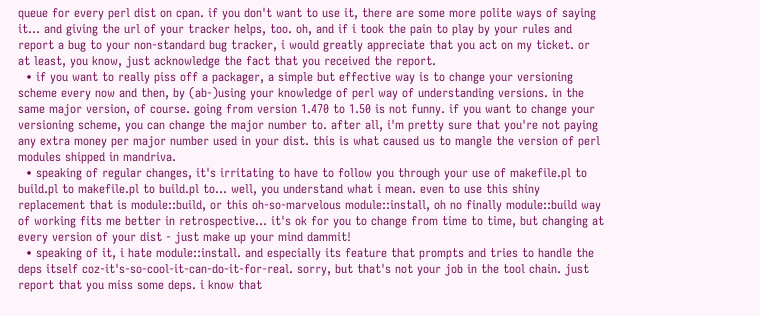queue for every perl dist on cpan. if you don't want to use it, there are some more polite ways of saying it... and giving the url of your tracker helps, too. oh, and if i took the pain to play by your rules and report a bug to your non-standard bug tracker, i would greatly appreciate that you act on my ticket. or at least, you know, just acknowledge the fact that you received the report.
  • if you want to really piss off a packager, a simple but effective way is to change your versioning scheme every now and then, by (ab-)using your knowledge of perl way of understanding versions. in the same major version, of course. going from version 1.470 to 1.50 is not funny. if you want to change your versioning scheme, you can change the major number to. after all, i'm pretty sure that you're not paying any extra money per major number used in your dist. this is what caused us to mangle the version of perl modules shipped in mandriva.
  • speaking of regular changes, it's irritating to have to follow you through your use of makefile.pl to build.pl to makefile.pl to build.pl to... well, you understand what i mean. even to use this shiny replacement that is module::build, or this oh-so-marvelous module::install, oh no finally module::build way of working fits me better in retrospective... it's ok for you to change from time to time, but changing at every version of your dist - just make up your mind dammit!
  • speaking of it, i hate module::install. and especially its feature that prompts and tries to handle the deps itself coz-it's-so-cool-it-can-do-it-for-real. sorry, but that's not your job in the tool chain. just report that you miss some deps. i know that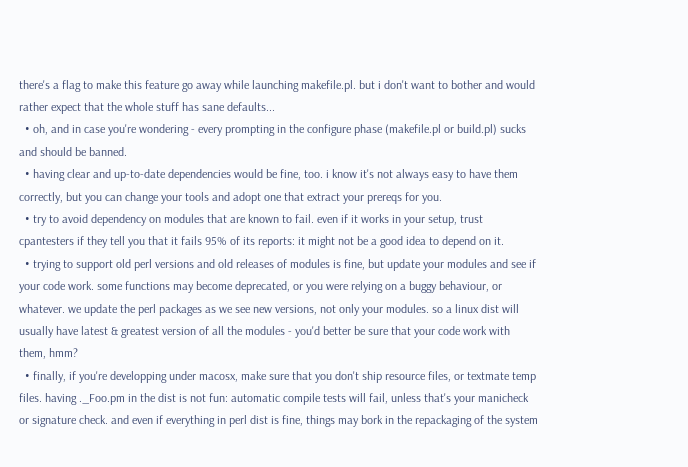there's a flag to make this feature go away while launching makefile.pl. but i don't want to bother and would rather expect that the whole stuff has sane defaults...
  • oh, and in case you're wondering - every prompting in the configure phase (makefile.pl or build.pl) sucks and should be banned.
  • having clear and up-to-date dependencies would be fine, too. i know it's not always easy to have them correctly, but you can change your tools and adopt one that extract your prereqs for you.
  • try to avoid dependency on modules that are known to fail. even if it works in your setup, trust cpantesters if they tell you that it fails 95% of its reports: it might not be a good idea to depend on it.
  • trying to support old perl versions and old releases of modules is fine, but update your modules and see if your code work. some functions may become deprecated, or you were relying on a buggy behaviour, or whatever. we update the perl packages as we see new versions, not only your modules. so a linux dist will usually have latest & greatest version of all the modules - you'd better be sure that your code work with them, hmm?
  • finally, if you're developping under macosx, make sure that you don't ship resource files, or textmate temp files. having ._Foo.pm in the dist is not fun: automatic compile tests will fail, unless that's your manicheck or signature check. and even if everything in perl dist is fine, things may bork in the repackaging of the system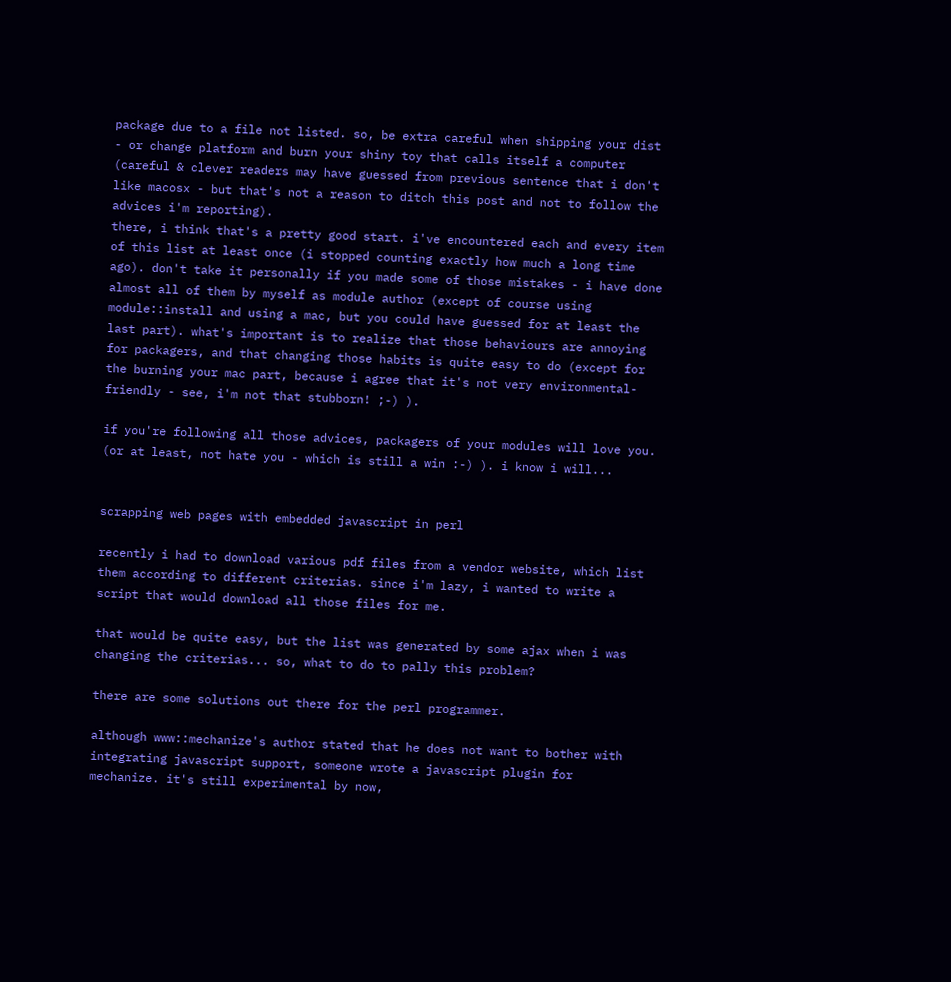package due to a file not listed. so, be extra careful when shipping your dist - or change platform and burn your shiny toy that calls itself a computer (careful & clever readers may have guessed from previous sentence that i don't like macosx - but that's not a reason to ditch this post and not to follow the advices i'm reporting).
there, i think that's a pretty good start. i've encountered each and every item of this list at least once (i stopped counting exactly how much a long time ago). don't take it personally if you made some of those mistakes - i have done almost all of them by myself as module author (except of course using module::install and using a mac, but you could have guessed for at least the last part). what's important is to realize that those behaviours are annoying for packagers, and that changing those habits is quite easy to do (except for the burning your mac part, because i agree that it's not very environmental-friendly - see, i'm not that stubborn! ;-) ).

if you're following all those advices, packagers of your modules will love you. (or at least, not hate you - which is still a win :-) ). i know i will...


scrapping web pages with embedded javascript in perl

recently i had to download various pdf files from a vendor website, which list them according to different criterias. since i'm lazy, i wanted to write a script that would download all those files for me.

that would be quite easy, but the list was generated by some ajax when i was changing the criterias... so, what to do to pally this problem?

there are some solutions out there for the perl programmer.

although www::mechanize's author stated that he does not want to bother with integrating javascript support, someone wrote a javascript plugin for mechanize. it's still experimental by now,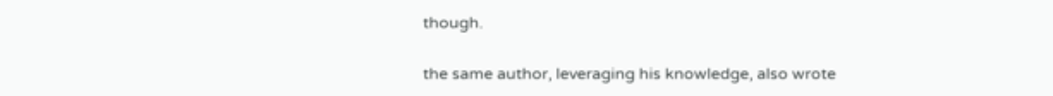though.

the same author, leveraging his knowledge, also wrote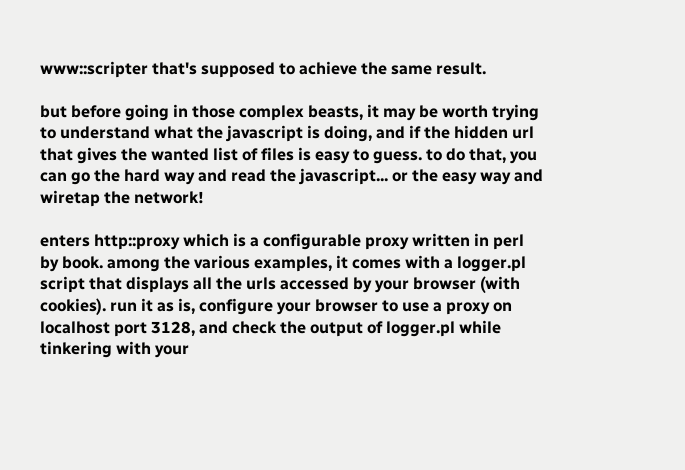www::scripter that's supposed to achieve the same result.

but before going in those complex beasts, it may be worth trying to understand what the javascript is doing, and if the hidden url that gives the wanted list of files is easy to guess. to do that, you can go the hard way and read the javascript... or the easy way and wiretap the network!

enters http::proxy which is a configurable proxy written in perl by book. among the various examples, it comes with a logger.pl script that displays all the urls accessed by your browser (with cookies). run it as is, configure your browser to use a proxy on localhost port 3128, and check the output of logger.pl while tinkering with your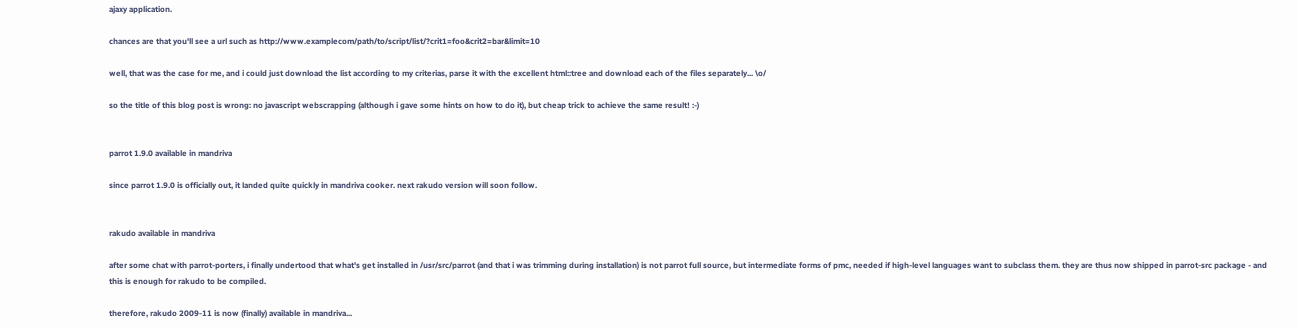ajaxy application.

chances are that you'll see a url such as http://www.examplecom/path/to/script/list/?crit1=foo&crit2=bar&limit=10

well, that was the case for me, and i could just download the list according to my criterias, parse it with the excellent html::tree and download each of the files separately... \o/

so the title of this blog post is wrong: no javascript webscrapping (although i gave some hints on how to do it), but cheap trick to achieve the same result! :-)


parrot 1.9.0 available in mandriva

since parrot 1.9.0 is officially out, it landed quite quickly in mandriva cooker. next rakudo version will soon follow.


rakudo available in mandriva

after some chat with parrot-porters, i finally undertood that what's get installed in /usr/src/parrot (and that i was trimming during installation) is not parrot full source, but intermediate forms of pmc, needed if high-level languages want to subclass them. they are thus now shipped in parrot-src package - and this is enough for rakudo to be compiled.

therefore, rakudo 2009-11 is now (finally) available in mandriva...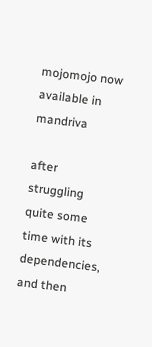mojomojo now available in mandriva

after struggling quite some time with its dependencies, and then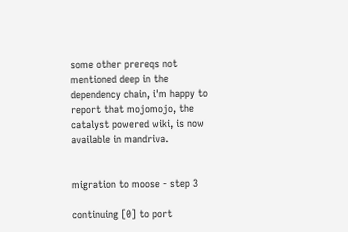some other prereqs not mentioned deep in the dependency chain, i'm happy to report that mojomojo, the catalyst powered wiki, is now available in mandriva.


migration to moose - step 3

continuing [0] to port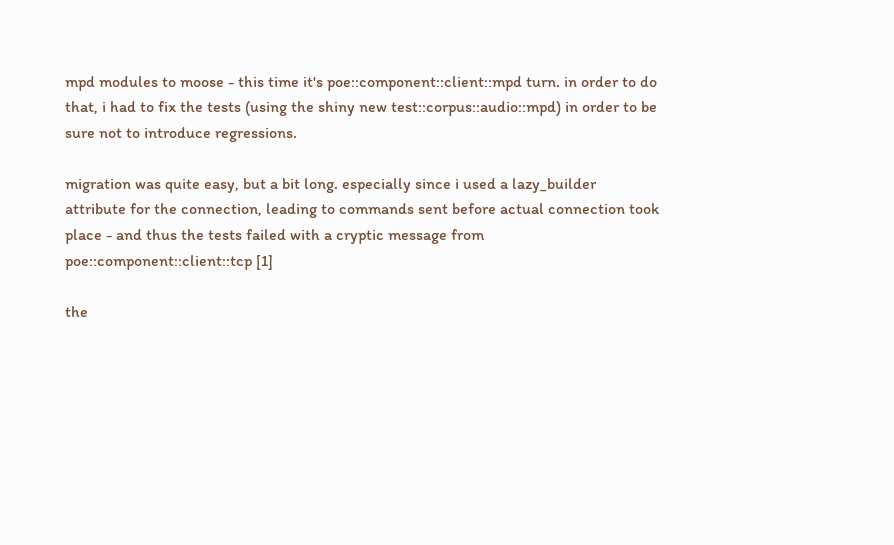mpd modules to moose - this time it's poe::component::client::mpd turn. in order to do that, i had to fix the tests (using the shiny new test::corpus::audio::mpd) in order to be sure not to introduce regressions.

migration was quite easy, but a bit long. especially since i used a lazy_builder attribute for the connection, leading to commands sent before actual connection took place - and thus the tests failed with a cryptic message from poe::component::client::tcp [1]

the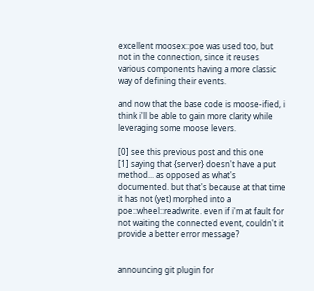excellent moosex::poe was used too, but not in the connection, since it reuses various components having a more classic way of defining their events.

and now that the base code is moose-ified, i think i'll be able to gain more clarity while leveraging some moose levers.

[0] see this previous post and this one
[1] saying that {server} doesn't have a put method... as opposed as what's documented. but that's because at that time it has not (yet) morphed into a poe::wheel::readwrite. even if i'm at fault for not waiting the connected event, couldn't it provide a better error message?


announcing git plugin for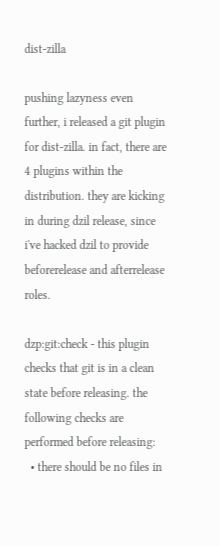dist-zilla

pushing lazyness even further, i released a git plugin for dist-zilla. in fact, there are 4 plugins within the distribution. they are kicking in during dzil release, since i've hacked dzil to provide beforerelease and afterrelease roles.

dzp:git:check - this plugin checks that git is in a clean state before releasing. the following checks are performed before releasing:
  • there should be no files in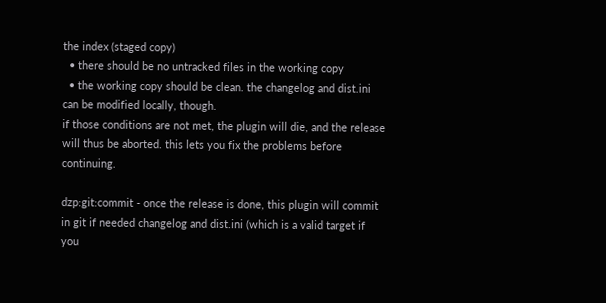the index (staged copy)
  • there should be no untracked files in the working copy
  • the working copy should be clean. the changelog and dist.ini can be modified locally, though.
if those conditions are not met, the plugin will die, and the release will thus be aborted. this lets you fix the problems before continuing.

dzp:git:commit - once the release is done, this plugin will commit in git if needed changelog and dist.ini (which is a valid target if you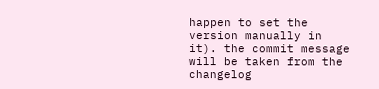happen to set the version manually in it). the commit message will be taken from the changelog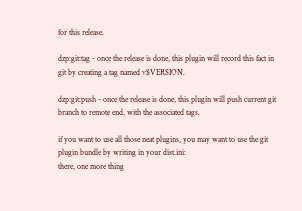for this release.

dzp:git:tag - once the release is done, this plugin will record this fact in git by creating a tag named v$VERSION.

dzp:git:push - once the release is done, this plugin will push current git branch to remote end, with the associated tags.

if you want to use all those neat plugins, you may want to use the git plugin bundle by writing in your dist.ini:
there, one more thing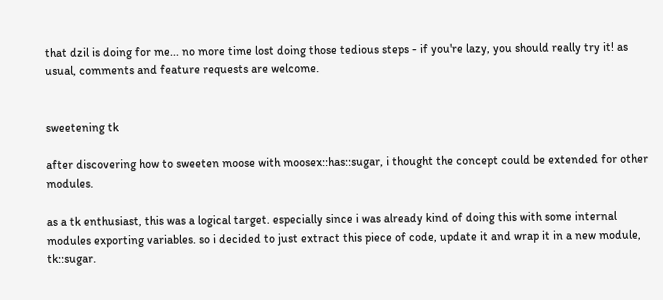that dzil is doing for me... no more time lost doing those tedious steps - if you're lazy, you should really try it! as usual, comments and feature requests are welcome.


sweetening tk

after discovering how to sweeten moose with moosex::has::sugar, i thought the concept could be extended for other modules.

as a tk enthusiast, this was a logical target. especially since i was already kind of doing this with some internal modules exporting variables. so i decided to just extract this piece of code, update it and wrap it in a new module, tk::sugar.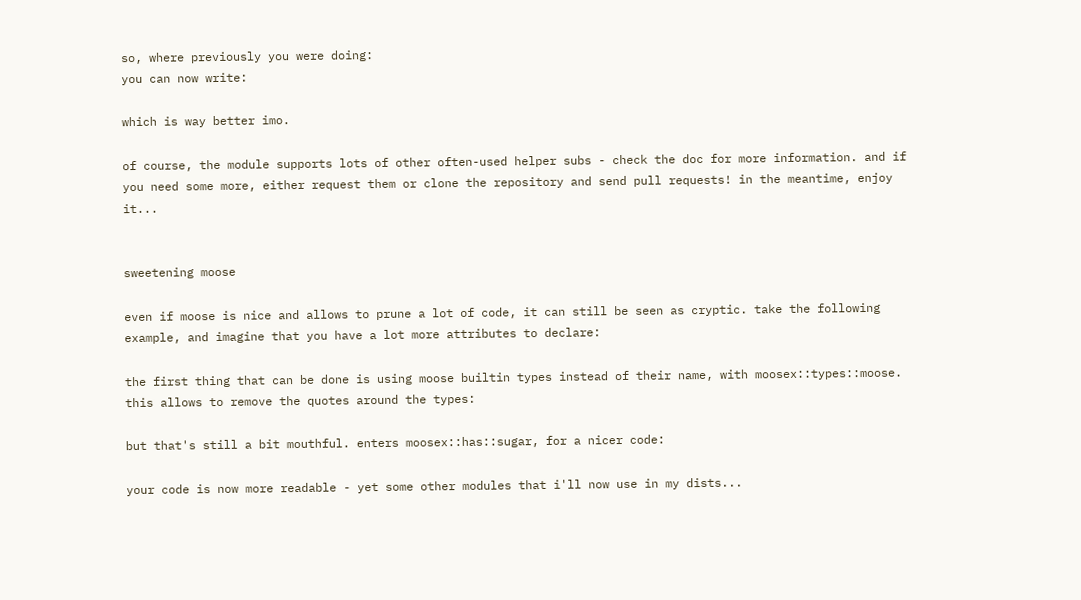so, where previously you were doing:
you can now write:

which is way better imo.

of course, the module supports lots of other often-used helper subs - check the doc for more information. and if you need some more, either request them or clone the repository and send pull requests! in the meantime, enjoy it...


sweetening moose

even if moose is nice and allows to prune a lot of code, it can still be seen as cryptic. take the following example, and imagine that you have a lot more attributes to declare:

the first thing that can be done is using moose builtin types instead of their name, with moosex::types::moose. this allows to remove the quotes around the types:

but that's still a bit mouthful. enters moosex::has::sugar, for a nicer code:

your code is now more readable - yet some other modules that i'll now use in my dists...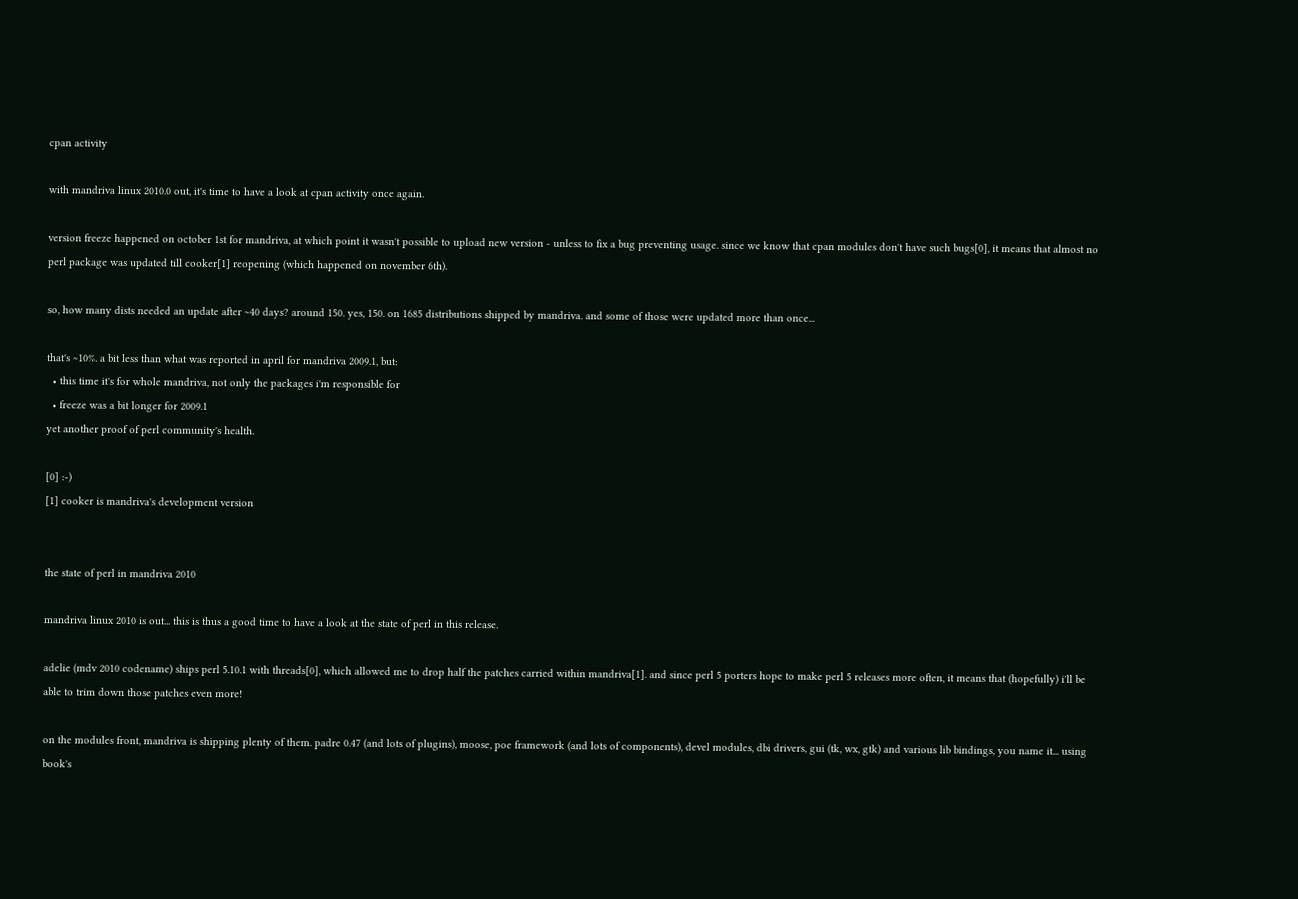cpan activity

with mandriva linux 2010.0 out, it's time to have a look at cpan activity once again.

version freeze happened on october 1st for mandriva, at which point it wasn't possible to upload new version - unless to fix a bug preventing usage. since we know that cpan modules don't have such bugs[0], it means that almost no perl package was updated till cooker[1] reopening (which happened on november 6th).

so, how many dists needed an update after ~40 days? around 150. yes, 150. on 1685 distributions shipped by mandriva. and some of those were updated more than once...

that's ~10%. a bit less than what was reported in april for mandriva 2009.1, but:
  • this time it's for whole mandriva, not only the packages i'm responsible for
  • freeze was a bit longer for 2009.1
yet another proof of perl community's health.

[0] :-)
[1] cooker is mandriva's development version


the state of perl in mandriva 2010

mandriva linux 2010 is out... this is thus a good time to have a look at the state of perl in this release.

adelie (mdv 2010 codename) ships perl 5.10.1 with threads[0], which allowed me to drop half the patches carried within mandriva[1]. and since perl 5 porters hope to make perl 5 releases more often, it means that (hopefully) i'll be able to trim down those patches even more!

on the modules front, mandriva is shipping plenty of them. padre 0.47 (and lots of plugins), moose, poe framework (and lots of components), devel modules, dbi drivers, gui (tk, wx, gtk) and various lib bindings, you name it... using book's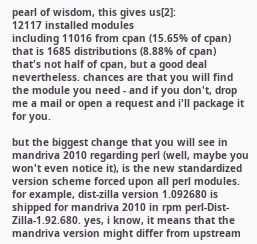pearl of wisdom, this gives us[2]:
12117 installed modules
including 11016 from cpan (15.65% of cpan)
that is 1685 distributions (8.88% of cpan)
that's not half of cpan, but a good deal nevertheless. chances are that you will find the module you need - and if you don't, drop me a mail or open a request and i'll package it for you.

but the biggest change that you will see in mandriva 2010 regarding perl (well, maybe you won't even notice it), is the new standardized version scheme forced upon all perl modules. for example, dist-zilla version 1.092680 is shipped for mandriva 2010 in rpm perl-Dist-Zilla-1.92.680. yes, i know, it means that the mandriva version might differ from upstream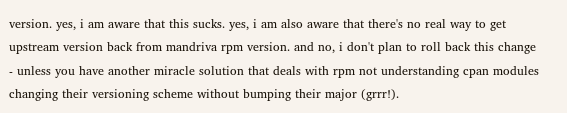version. yes, i am aware that this sucks. yes, i am also aware that there's no real way to get upstream version back from mandriva rpm version. and no, i don't plan to roll back this change - unless you have another miracle solution that deals with rpm not understanding cpan modules changing their versioning scheme without bumping their major (grrr!).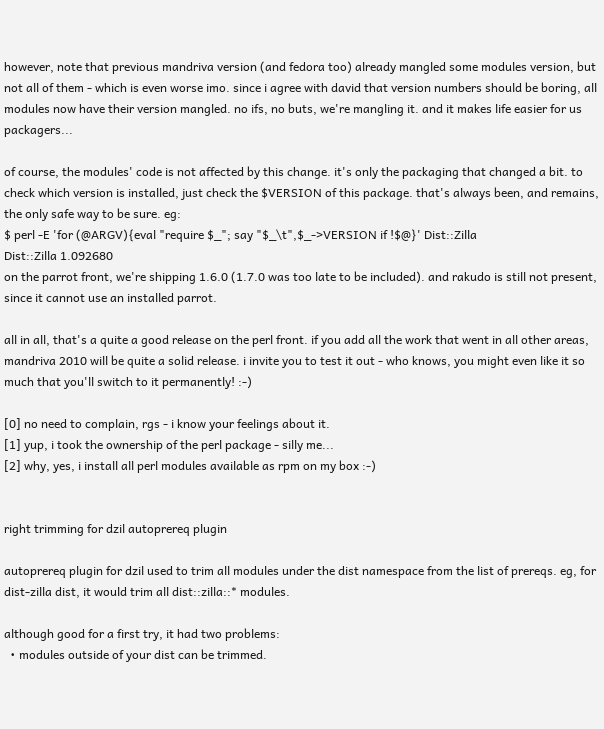however, note that previous mandriva version (and fedora too) already mangled some modules version, but not all of them - which is even worse imo. since i agree with david that version numbers should be boring, all modules now have their version mangled. no ifs, no buts, we're mangling it. and it makes life easier for us packagers...

of course, the modules' code is not affected by this change. it's only the packaging that changed a bit. to check which version is installed, just check the $VERSION of this package. that's always been, and remains, the only safe way to be sure. eg:
$ perl -E 'for (@ARGV){eval "require $_"; say "$_\t",$_->VERSION if !$@}' Dist::Zilla
Dist::Zilla 1.092680
on the parrot front, we're shipping 1.6.0 (1.7.0 was too late to be included). and rakudo is still not present, since it cannot use an installed parrot.

all in all, that's a quite a good release on the perl front. if you add all the work that went in all other areas, mandriva 2010 will be quite a solid release. i invite you to test it out - who knows, you might even like it so much that you'll switch to it permanently! :-)

[0] no need to complain, rgs - i know your feelings about it.
[1] yup, i took the ownership of the perl package - silly me...
[2] why, yes, i install all perl modules available as rpm on my box :-)


right trimming for dzil autoprereq plugin

autoprereq plugin for dzil used to trim all modules under the dist namespace from the list of prereqs. eg, for dist-zilla dist, it would trim all dist::zilla::* modules.

although good for a first try, it had two problems:
  • modules outside of your dist can be trimmed.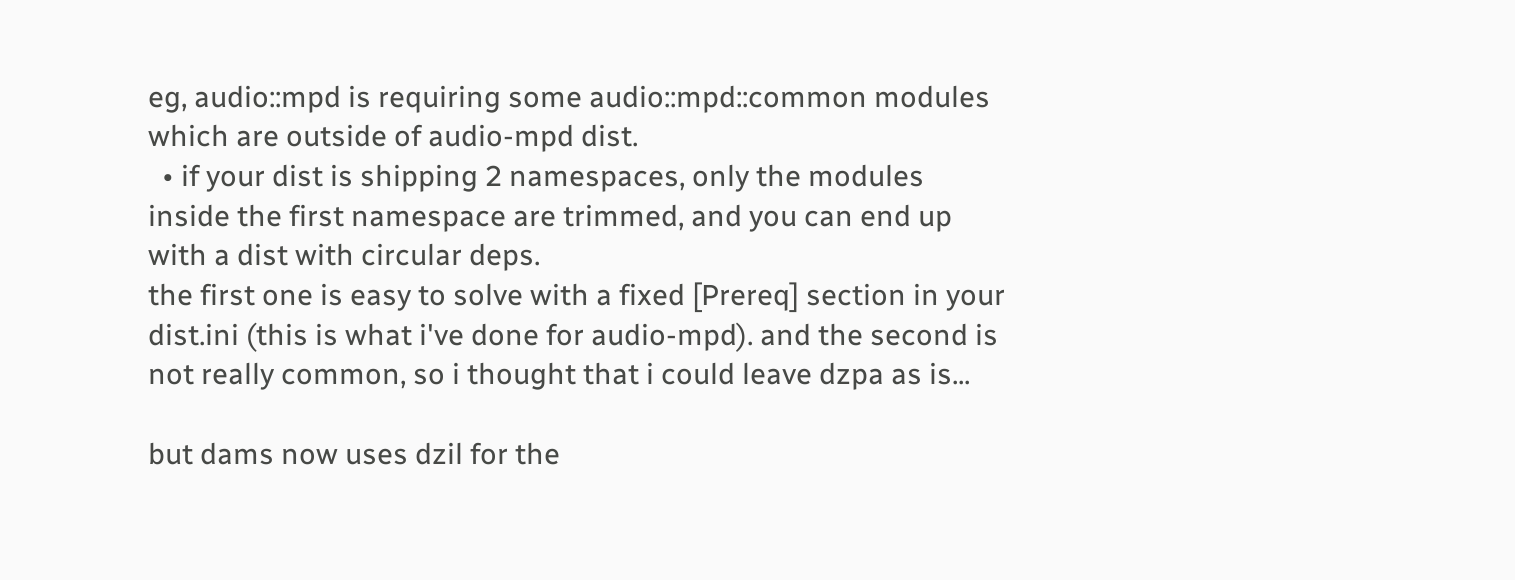eg, audio::mpd is requiring some audio::mpd::common modules which are outside of audio-mpd dist.
  • if your dist is shipping 2 namespaces, only the modules inside the first namespace are trimmed, and you can end up with a dist with circular deps.
the first one is easy to solve with a fixed [Prereq] section in your dist.ini (this is what i've done for audio-mpd). and the second is not really common, so i thought that i could leave dzpa as is...

but dams now uses dzil for the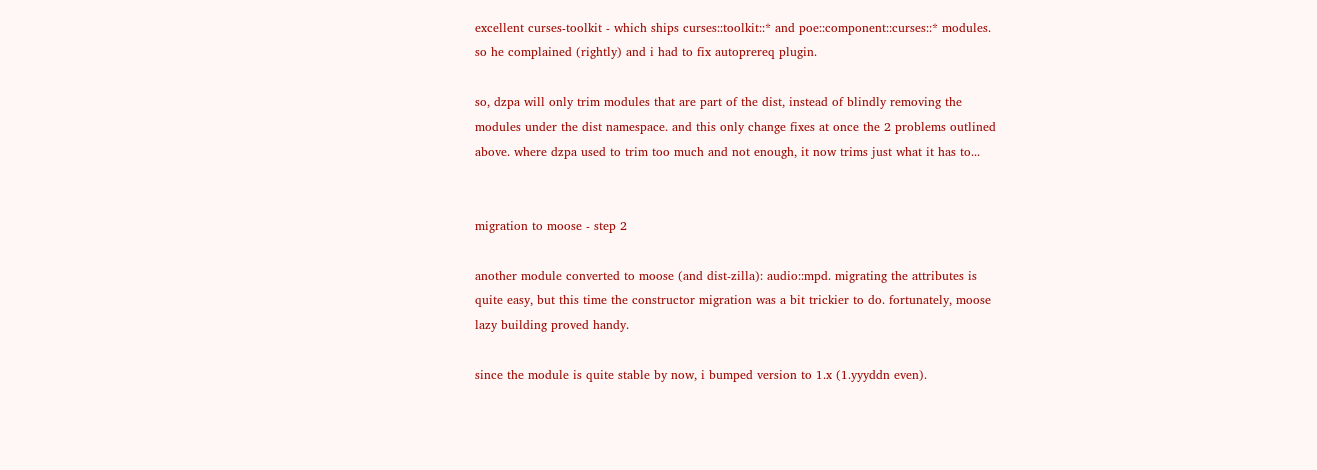excellent curses-toolkit - which ships curses::toolkit::* and poe::component::curses::* modules. so he complained (rightly) and i had to fix autoprereq plugin.

so, dzpa will only trim modules that are part of the dist, instead of blindly removing the modules under the dist namespace. and this only change fixes at once the 2 problems outlined above. where dzpa used to trim too much and not enough, it now trims just what it has to...


migration to moose - step 2

another module converted to moose (and dist-zilla): audio::mpd. migrating the attributes is quite easy, but this time the constructor migration was a bit trickier to do. fortunately, moose lazy building proved handy.

since the module is quite stable by now, i bumped version to 1.x (1.yyyddn even).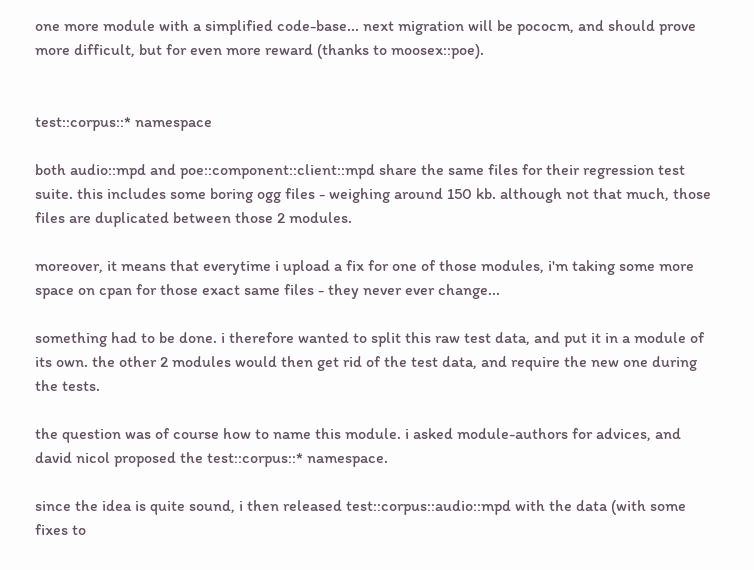one more module with a simplified code-base... next migration will be pococm, and should prove more difficult, but for even more reward (thanks to moosex::poe).


test::corpus::* namespace

both audio::mpd and poe::component::client::mpd share the same files for their regression test suite. this includes some boring ogg files - weighing around 150 kb. although not that much, those files are duplicated between those 2 modules.

moreover, it means that everytime i upload a fix for one of those modules, i'm taking some more space on cpan for those exact same files - they never ever change...

something had to be done. i therefore wanted to split this raw test data, and put it in a module of its own. the other 2 modules would then get rid of the test data, and require the new one during the tests.

the question was of course how to name this module. i asked module-authors for advices, and david nicol proposed the test::corpus::* namespace.

since the idea is quite sound, i then released test::corpus::audio::mpd with the data (with some fixes to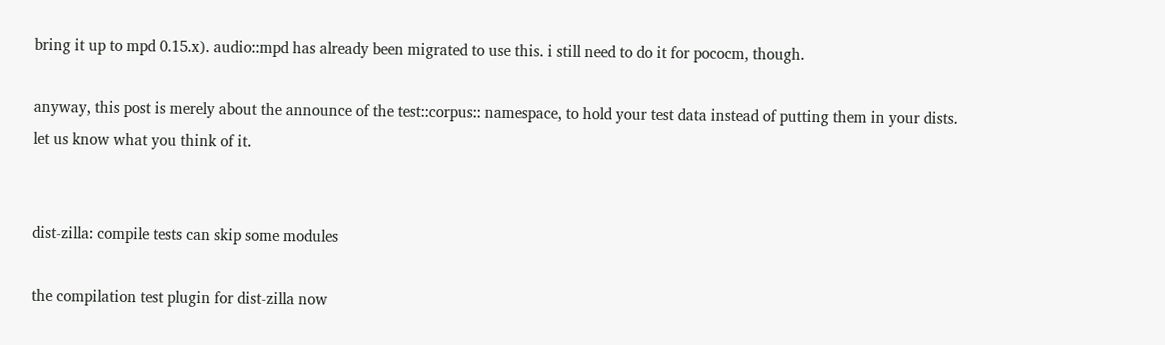bring it up to mpd 0.15.x). audio::mpd has already been migrated to use this. i still need to do it for pococm, though.

anyway, this post is merely about the announce of the test::corpus:: namespace, to hold your test data instead of putting them in your dists. let us know what you think of it.


dist-zilla: compile tests can skip some modules

the compilation test plugin for dist-zilla now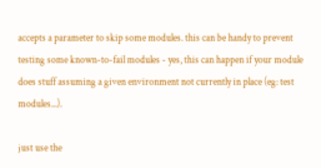accepts a parameter to skip some modules. this can be handy to prevent testing some known-to-fail modules - yes, this can happen if your module does stuff assuming a given environment not currently in place (eg: test modules...).

just use the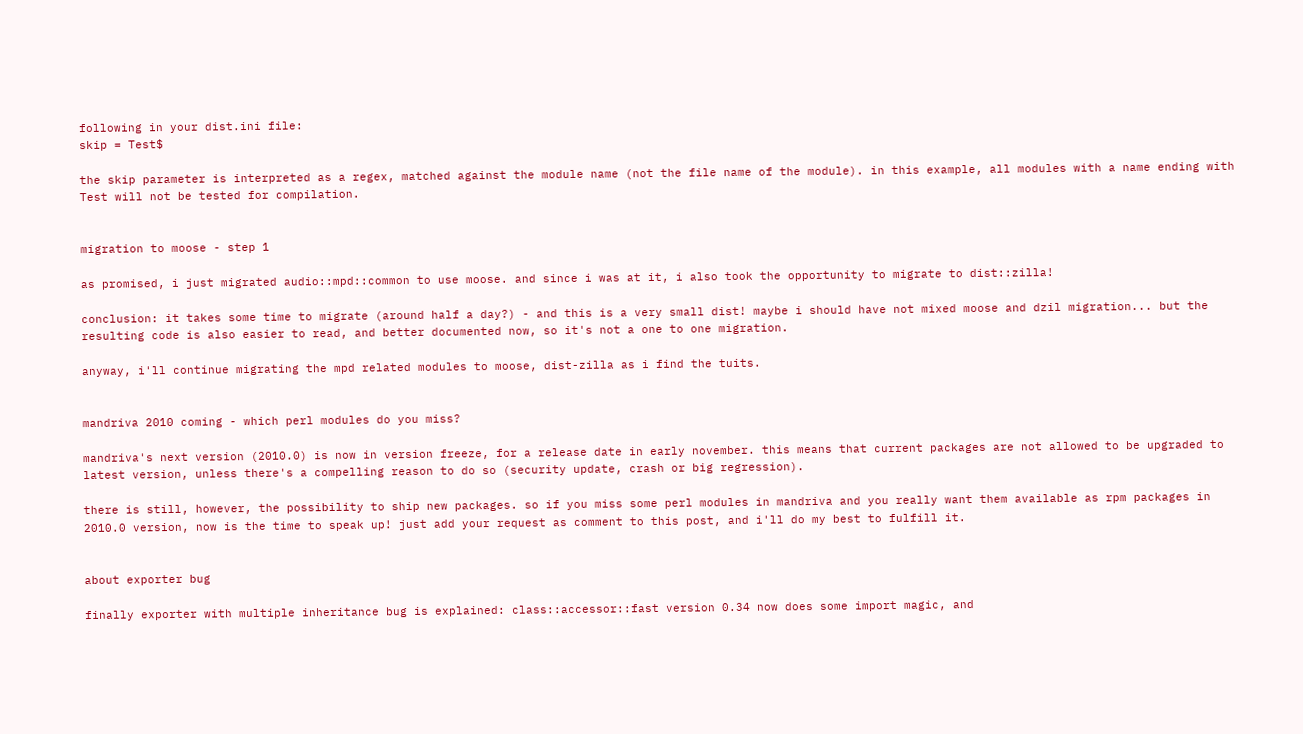following in your dist.ini file:
skip = Test$

the skip parameter is interpreted as a regex, matched against the module name (not the file name of the module). in this example, all modules with a name ending with Test will not be tested for compilation.


migration to moose - step 1

as promised, i just migrated audio::mpd::common to use moose. and since i was at it, i also took the opportunity to migrate to dist::zilla!

conclusion: it takes some time to migrate (around half a day?) - and this is a very small dist! maybe i should have not mixed moose and dzil migration... but the resulting code is also easier to read, and better documented now, so it's not a one to one migration.

anyway, i'll continue migrating the mpd related modules to moose, dist-zilla as i find the tuits.


mandriva 2010 coming - which perl modules do you miss?

mandriva's next version (2010.0) is now in version freeze, for a release date in early november. this means that current packages are not allowed to be upgraded to latest version, unless there's a compelling reason to do so (security update, crash or big regression).

there is still, however, the possibility to ship new packages. so if you miss some perl modules in mandriva and you really want them available as rpm packages in 2010.0 version, now is the time to speak up! just add your request as comment to this post, and i'll do my best to fulfill it.


about exporter bug

finally exporter with multiple inheritance bug is explained: class::accessor::fast version 0.34 now does some import magic, and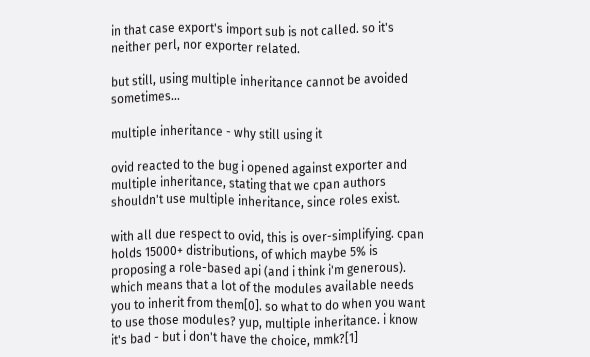in that case export's import sub is not called. so it's neither perl, nor exporter related.

but still, using multiple inheritance cannot be avoided sometimes...

multiple inheritance - why still using it

ovid reacted to the bug i opened against exporter and multiple inheritance, stating that we cpan authors shouldn't use multiple inheritance, since roles exist.

with all due respect to ovid, this is over-simplifying. cpan holds 15000+ distributions, of which maybe 5% is proposing a role-based api (and i think i'm generous). which means that a lot of the modules available needs you to inherit from them[0]. so what to do when you want to use those modules? yup, multiple inheritance. i know it's bad - but i don't have the choice, mmk?[1]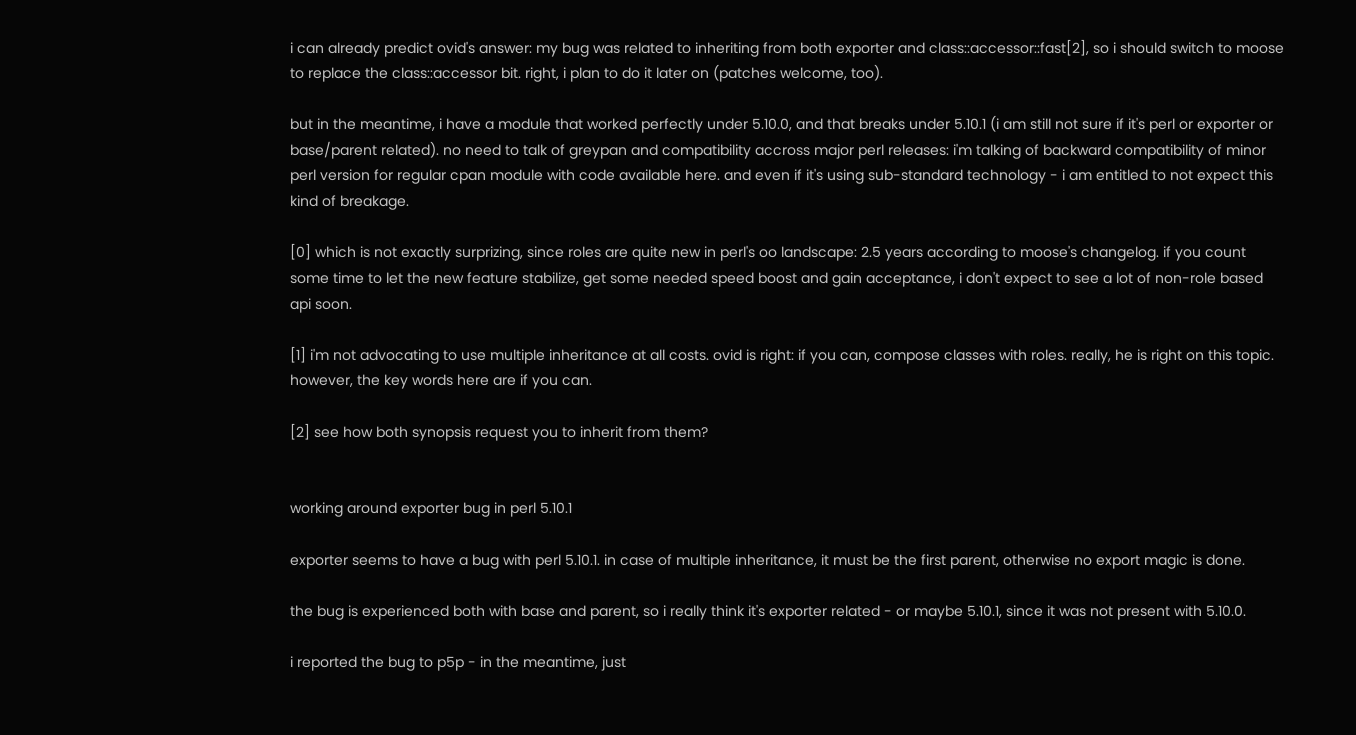i can already predict ovid's answer: my bug was related to inheriting from both exporter and class::accessor::fast[2], so i should switch to moose to replace the class::accessor bit. right, i plan to do it later on (patches welcome, too).

but in the meantime, i have a module that worked perfectly under 5.10.0, and that breaks under 5.10.1 (i am still not sure if it's perl or exporter or base/parent related). no need to talk of greypan and compatibility accross major perl releases: i'm talking of backward compatibility of minor perl version for regular cpan module with code available here. and even if it's using sub-standard technology - i am entitled to not expect this kind of breakage.

[0] which is not exactly surprizing, since roles are quite new in perl's oo landscape: 2.5 years according to moose's changelog. if you count some time to let the new feature stabilize, get some needed speed boost and gain acceptance, i don't expect to see a lot of non-role based api soon.

[1] i'm not advocating to use multiple inheritance at all costs. ovid is right: if you can, compose classes with roles. really, he is right on this topic. however, the key words here are if you can.

[2] see how both synopsis request you to inherit from them?


working around exporter bug in perl 5.10.1

exporter seems to have a bug with perl 5.10.1. in case of multiple inheritance, it must be the first parent, otherwise no export magic is done.

the bug is experienced both with base and parent, so i really think it's exporter related - or maybe 5.10.1, since it was not present with 5.10.0.

i reported the bug to p5p - in the meantime, just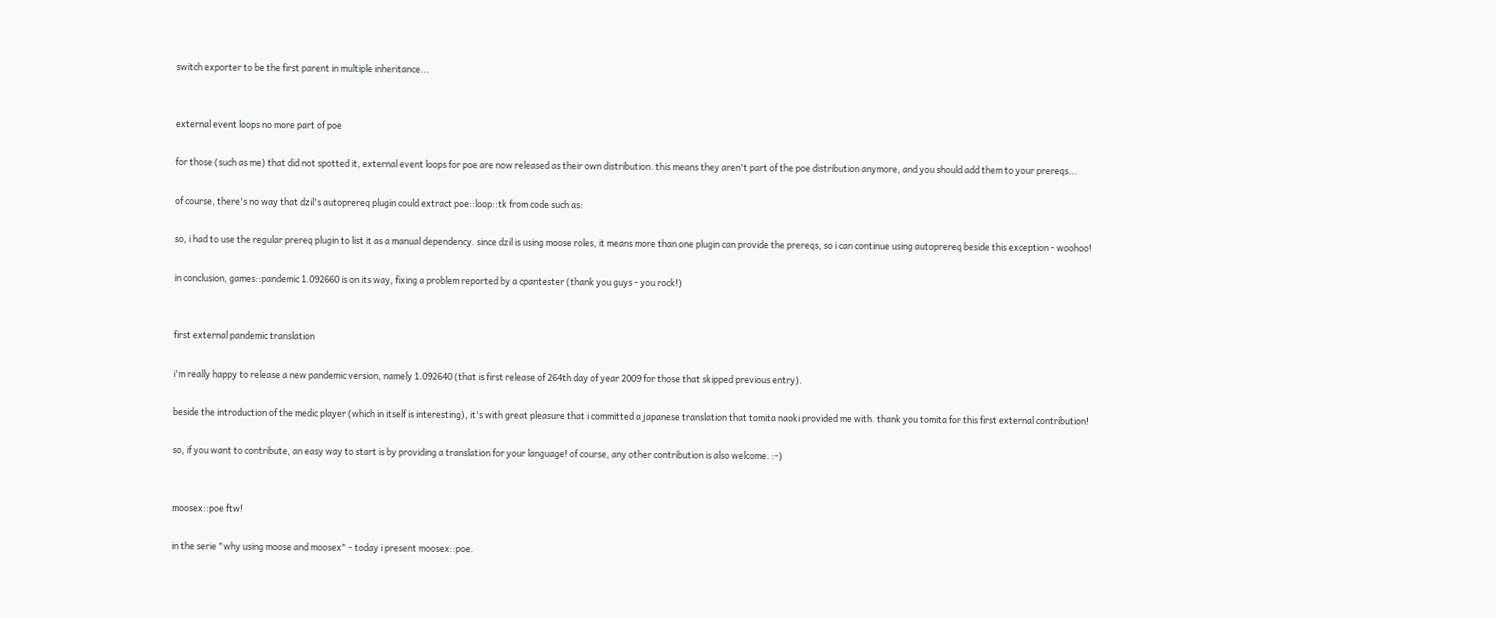switch exporter to be the first parent in multiple inheritance...


external event loops no more part of poe

for those (such as me) that did not spotted it, external event loops for poe are now released as their own distribution. this means they aren't part of the poe distribution anymore, and you should add them to your prereqs...

of course, there's no way that dzil's autoprereq plugin could extract poe::loop::tk from code such as:

so, i had to use the regular prereq plugin to list it as a manual dependency. since dzil is using moose roles, it means more than one plugin can provide the prereqs, so i can continue using autoprereq beside this exception - woohoo!

in conclusion, games::pandemic 1.092660 is on its way, fixing a problem reported by a cpantester (thank you guys - you rock!)


first external pandemic translation

i'm really happy to release a new pandemic version, namely 1.092640 (that is first release of 264th day of year 2009 for those that skipped previous entry).

beside the introduction of the medic player (which in itself is interesting), it's with great pleasure that i committed a japanese translation that tomita naoki provided me with. thank you tomita for this first external contribution!

so, if you want to contribute, an easy way to start is by providing a translation for your language! of course, any other contribution is also welcome. :-)


moosex::poe ftw!

in the serie "why using moose and moosex" - today i present moosex::poe.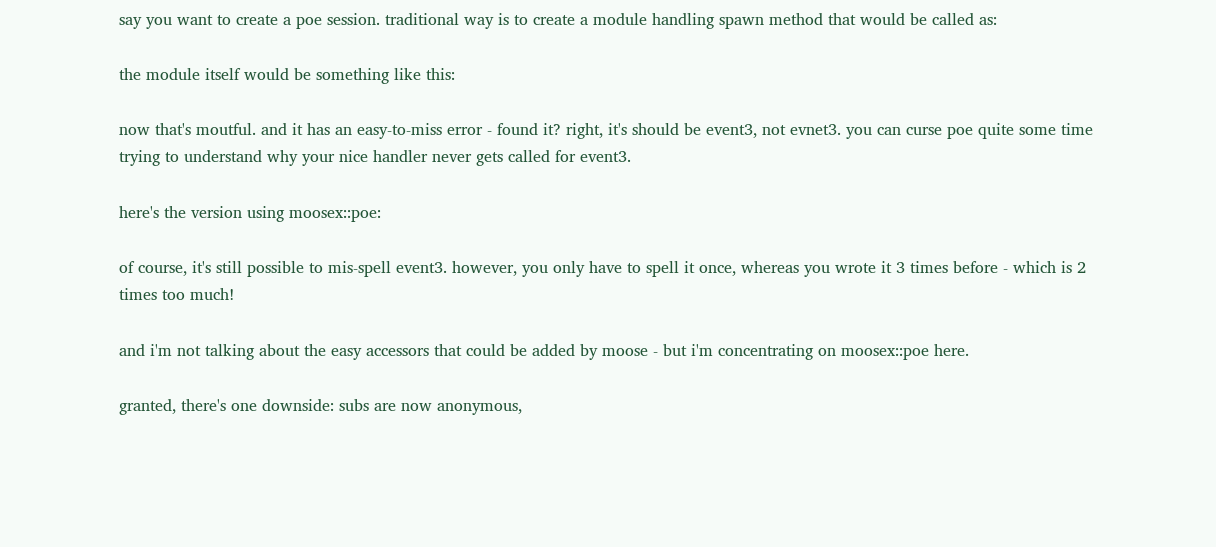say you want to create a poe session. traditional way is to create a module handling spawn method that would be called as:

the module itself would be something like this:

now that's moutful. and it has an easy-to-miss error - found it? right, it's should be event3, not evnet3. you can curse poe quite some time trying to understand why your nice handler never gets called for event3.

here's the version using moosex::poe:

of course, it's still possible to mis-spell event3. however, you only have to spell it once, whereas you wrote it 3 times before - which is 2 times too much!

and i'm not talking about the easy accessors that could be added by moose - but i'm concentrating on moosex::poe here.

granted, there's one downside: subs are now anonymous,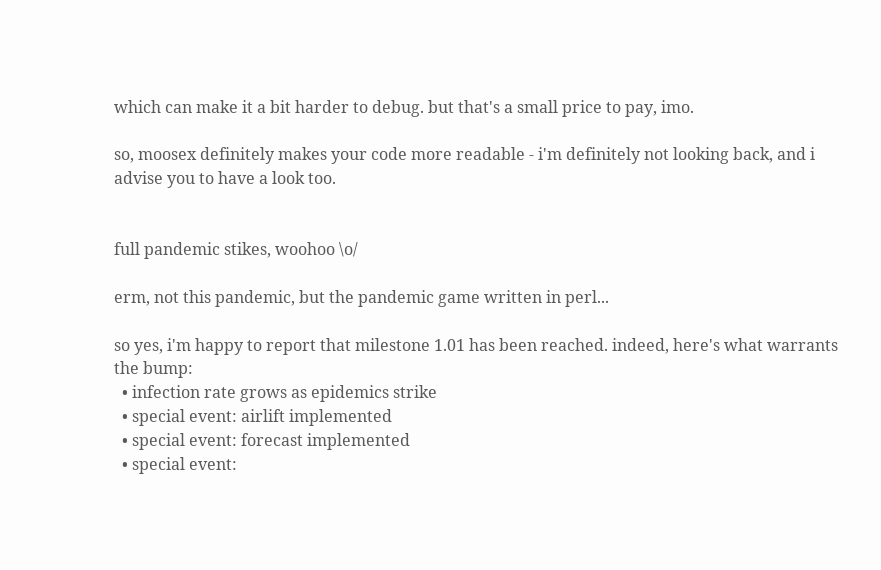which can make it a bit harder to debug. but that's a small price to pay, imo.

so, moosex definitely makes your code more readable - i'm definitely not looking back, and i advise you to have a look too.


full pandemic stikes, woohoo \o/

erm, not this pandemic, but the pandemic game written in perl...

so yes, i'm happy to report that milestone 1.01 has been reached. indeed, here's what warrants the bump:
  • infection rate grows as epidemics strike
  • special event: airlift implemented
  • special event: forecast implemented
  • special event: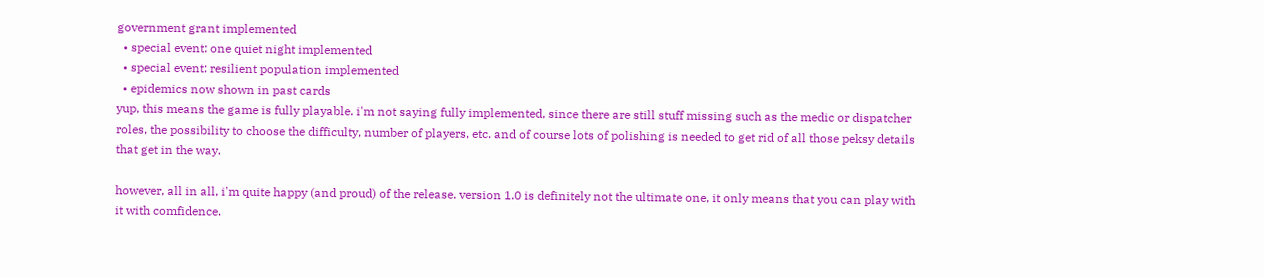government grant implemented
  • special event: one quiet night implemented
  • special event: resilient population implemented
  • epidemics now shown in past cards
yup, this means the game is fully playable. i'm not saying fully implemented, since there are still stuff missing such as the medic or dispatcher roles, the possibility to choose the difficulty, number of players, etc. and of course lots of polishing is needed to get rid of all those peksy details that get in the way.

however, all in all, i'm quite happy (and proud) of the release. version 1.0 is definitely not the ultimate one, it only means that you can play with it with comfidence.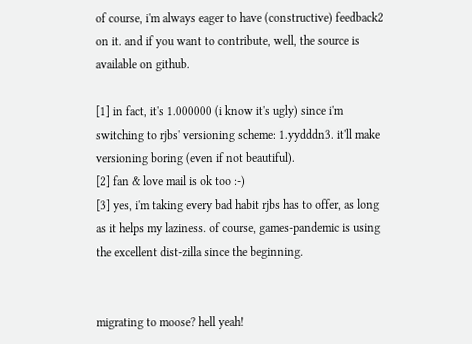of course, i'm always eager to have (constructive) feedback2 on it. and if you want to contribute, well, the source is available on github.

[1] in fact, it's 1.000000 (i know it's ugly) since i'm switching to rjbs' versioning scheme: 1.yydddn3. it'll make versioning boring (even if not beautiful).
[2] fan & love mail is ok too :-)
[3] yes, i'm taking every bad habit rjbs has to offer, as long as it helps my laziness. of course, games-pandemic is using the excellent dist-zilla since the beginning.


migrating to moose? hell yeah!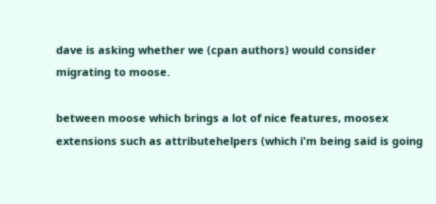dave is asking whether we (cpan authors) would consider migrating to moose.

between moose which brings a lot of nice features, moosex extensions such as attributehelpers (which i'm being said is going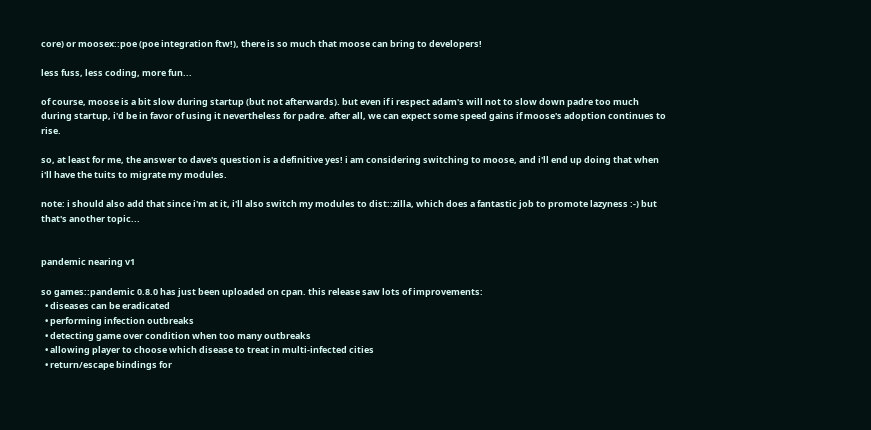core) or moosex::poe (poe integration ftw!), there is so much that moose can bring to developers!

less fuss, less coding, more fun...

of course, moose is a bit slow during startup (but not afterwards). but even if i respect adam's will not to slow down padre too much during startup, i'd be in favor of using it nevertheless for padre. after all, we can expect some speed gains if moose's adoption continues to rise.

so, at least for me, the answer to dave's question is a definitive yes! i am considering switching to moose, and i'll end up doing that when i'll have the tuits to migrate my modules.

note: i should also add that since i'm at it, i'll also switch my modules to dist::zilla, which does a fantastic job to promote lazyness :-) but that's another topic...


pandemic nearing v1

so games::pandemic 0.8.0 has just been uploaded on cpan. this release saw lots of improvements:
  • diseases can be eradicated
  • performing infection outbreaks
  • detecting game over condition when too many outbreaks
  • allowing player to choose which disease to treat in multi-infected cities
  • return/escape bindings for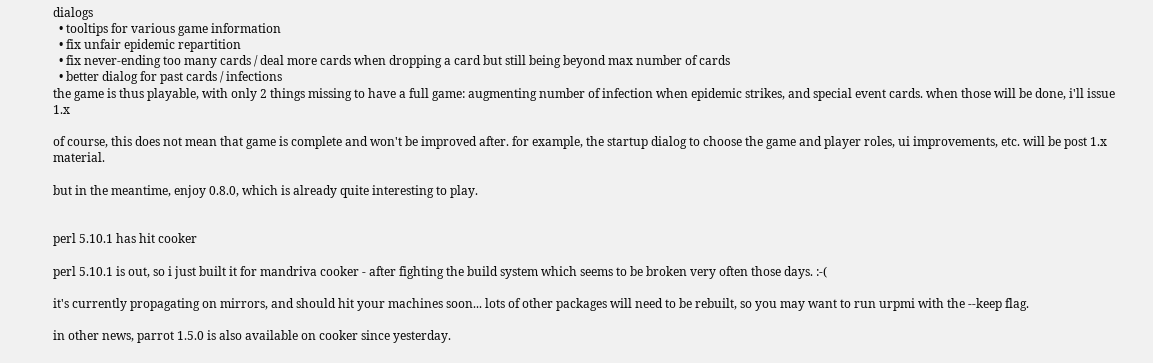dialogs
  • tooltips for various game information
  • fix unfair epidemic repartition
  • fix never-ending too many cards / deal more cards when dropping a card but still being beyond max number of cards
  • better dialog for past cards / infections
the game is thus playable, with only 2 things missing to have a full game: augmenting number of infection when epidemic strikes, and special event cards. when those will be done, i'll issue 1.x

of course, this does not mean that game is complete and won't be improved after. for example, the startup dialog to choose the game and player roles, ui improvements, etc. will be post 1.x material.

but in the meantime, enjoy 0.8.0, which is already quite interesting to play.


perl 5.10.1 has hit cooker

perl 5.10.1 is out, so i just built it for mandriva cooker - after fighting the build system which seems to be broken very often those days. :-(

it's currently propagating on mirrors, and should hit your machines soon... lots of other packages will need to be rebuilt, so you may want to run urpmi with the --keep flag.

in other news, parrot 1.5.0 is also available on cooker since yesterday.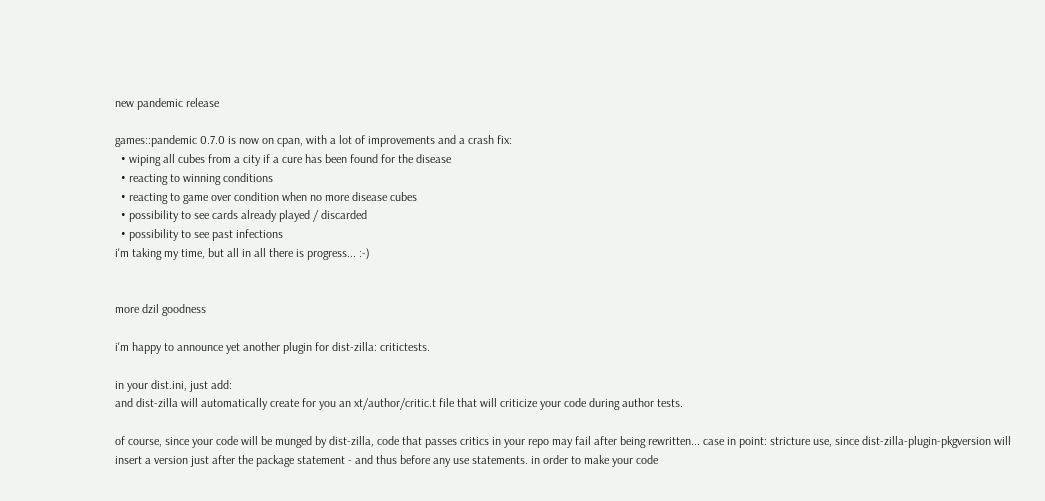new pandemic release

games::pandemic 0.7.0 is now on cpan, with a lot of improvements and a crash fix:
  • wiping all cubes from a city if a cure has been found for the disease
  • reacting to winning conditions
  • reacting to game over condition when no more disease cubes
  • possibility to see cards already played / discarded
  • possibility to see past infections
i'm taking my time, but all in all there is progress... :-)


more dzil goodness

i'm happy to announce yet another plugin for dist-zilla: critictests.

in your dist.ini, just add:
and dist-zilla will automatically create for you an xt/author/critic.t file that will criticize your code during author tests.

of course, since your code will be munged by dist-zilla, code that passes critics in your repo may fail after being rewritten... case in point: stricture use, since dist-zilla-plugin-pkgversion will insert a version just after the package statement - and thus before any use statements. in order to make your code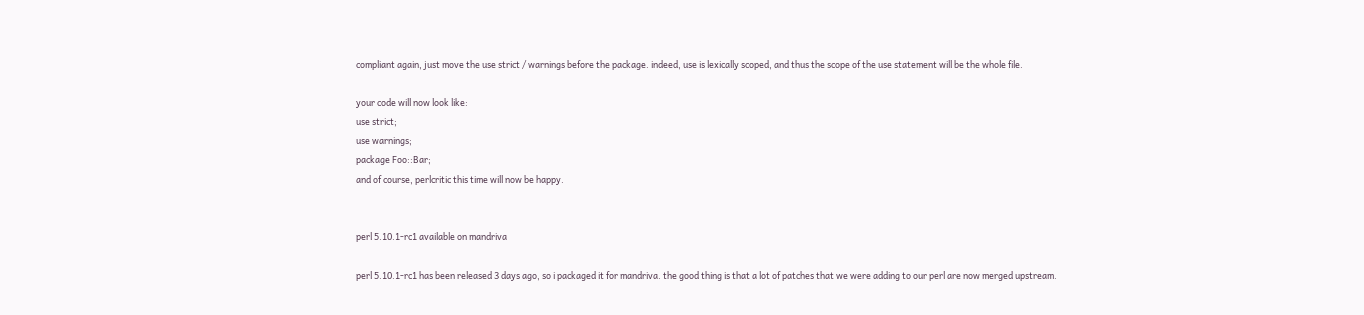compliant again, just move the use strict / warnings before the package. indeed, use is lexically scoped, and thus the scope of the use statement will be the whole file.

your code will now look like:
use strict;
use warnings;
package Foo::Bar;
and of course, perlcritic this time will now be happy.


perl 5.10.1-rc1 available on mandriva

perl 5.10.1-rc1 has been released 3 days ago, so i packaged it for mandriva. the good thing is that a lot of patches that we were adding to our perl are now merged upstream.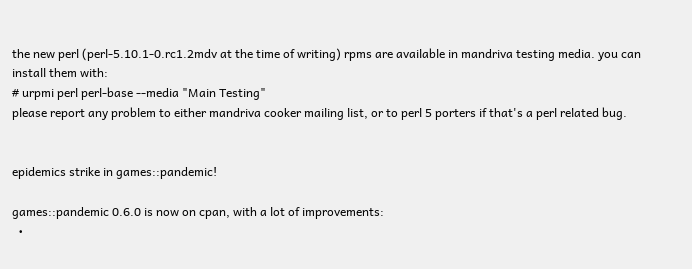the new perl (perl-5.10.1-0.rc1.2mdv at the time of writing) rpms are available in mandriva testing media. you can install them with:
# urpmi perl perl-base --media "Main Testing"
please report any problem to either mandriva cooker mailing list, or to perl 5 porters if that's a perl related bug.


epidemics strike in games::pandemic!

games::pandemic 0.6.0 is now on cpan, with a lot of improvements:
  •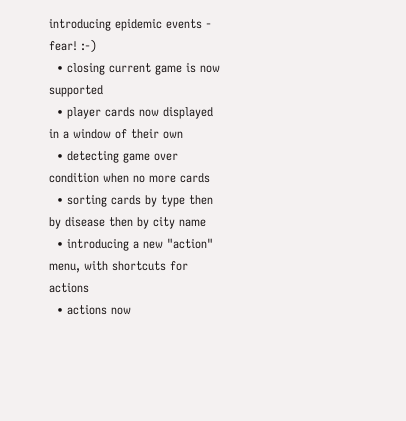introducing epidemic events - fear! :-)
  • closing current game is now supported
  • player cards now displayed in a window of their own
  • detecting game over condition when no more cards
  • sorting cards by type then by disease then by city name
  • introducing a new "action" menu, with shortcuts for actions
  • actions now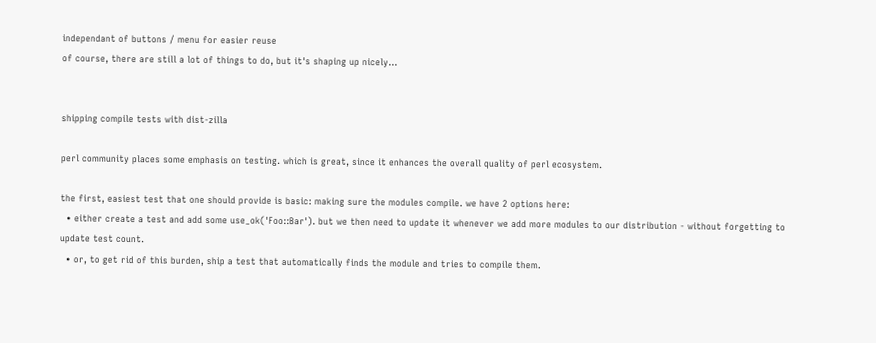independant of buttons / menu for easier reuse
of course, there are still a lot of things to do, but it's shaping up nicely...


shipping compile tests with dist-zilla

perl community places some emphasis on testing. which is great, since it enhances the overall quality of perl ecosystem.

the first, easiest test that one should provide is basic: making sure the modules compile. we have 2 options here:
  • either create a test and add some use_ok('Foo::Bar'). but we then need to update it whenever we add more modules to our distribution - without forgetting to update test count.
  • or, to get rid of this burden, ship a test that automatically finds the module and tries to compile them.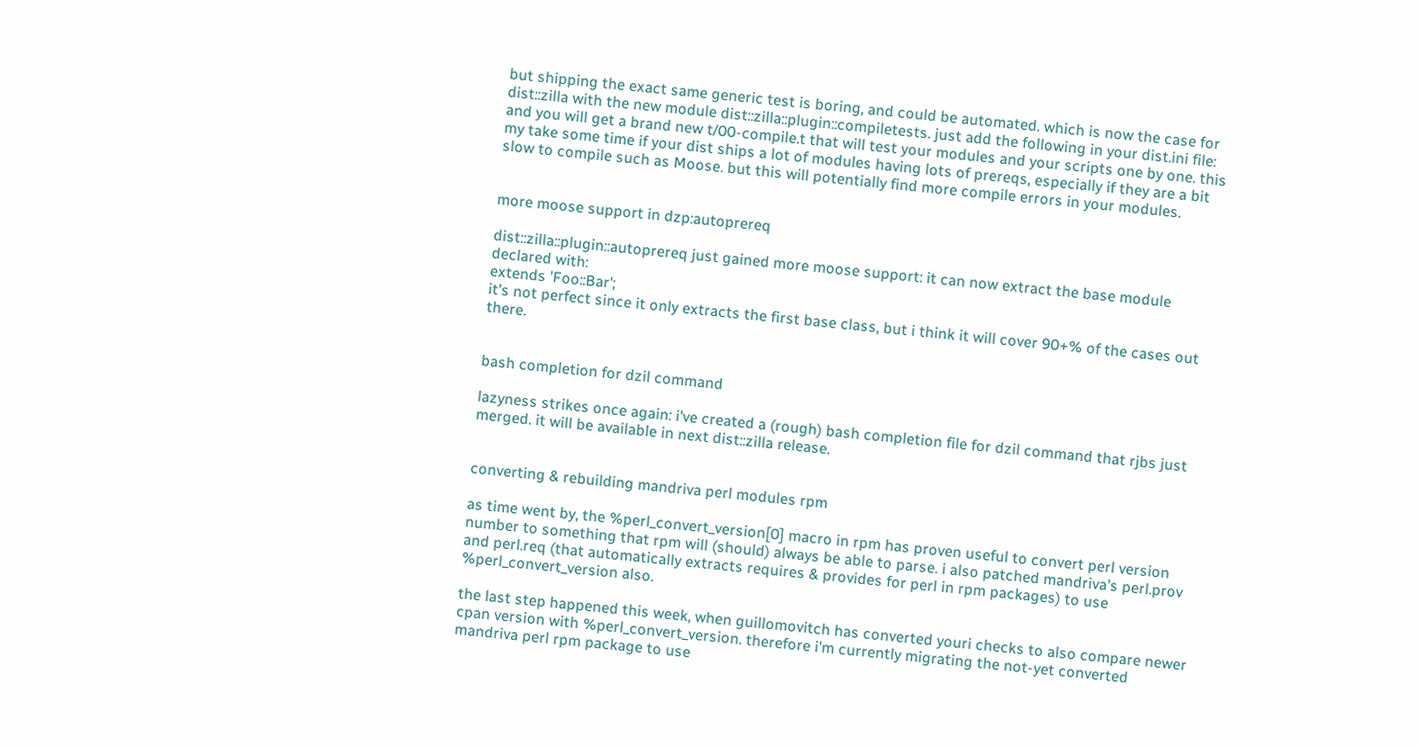but shipping the exact same generic test is boring, and could be automated. which is now the case for dist::zilla with the new module dist::zilla::plugin::compiletests. just add the following in your dist.ini file:
and you will get a brand new t/00-compile.t that will test your modules and your scripts one by one. this my take some time if your dist ships a lot of modules having lots of prereqs, especially if they are a bit slow to compile such as Moose. but this will potentially find more compile errors in your modules.


more moose support in dzp:autoprereq

dist::zilla::plugin::autoprereq just gained more moose support: it can now extract the base module declared with:
extends 'Foo::Bar';
it's not perfect since it only extracts the first base class, but i think it will cover 90+% of the cases out there.


bash completion for dzil command

lazyness strikes once again: i've created a (rough) bash completion file for dzil command that rjbs just merged. it will be available in next dist::zilla release.


converting & rebuilding mandriva perl modules rpm

as time went by, the %perl_convert_version[0] macro in rpm has proven useful to convert perl version number to something that rpm will (should) always be able to parse. i also patched mandriva's perl.prov and perl.req (that automatically extracts requires & provides for perl in rpm packages) to use %perl_convert_version also.

the last step happened this week, when guillomovitch has converted youri checks to also compare newer cpan version with %perl_convert_version. therefore i'm currently migrating the not-yet converted mandriva perl rpm package to use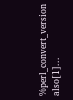%perl_convert_version also[1]...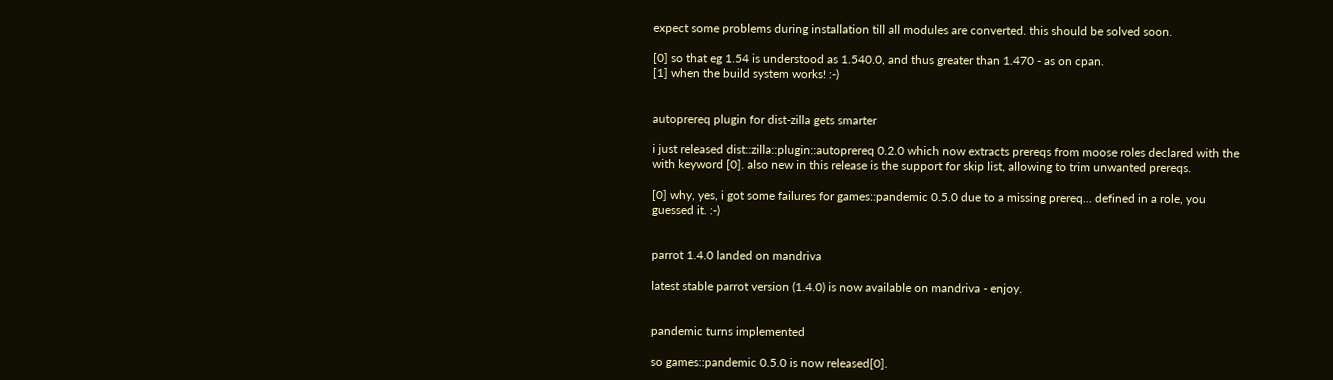expect some problems during installation till all modules are converted. this should be solved soon.

[0] so that eg 1.54 is understood as 1.540.0, and thus greater than 1.470 - as on cpan.
[1] when the build system works! :-)


autoprereq plugin for dist-zilla gets smarter

i just released dist::zilla::plugin::autoprereq 0.2.0 which now extracts prereqs from moose roles declared with the with keyword [0]. also new in this release is the support for skip list, allowing to trim unwanted prereqs.

[0] why, yes, i got some failures for games::pandemic 0.5.0 due to a missing prereq... defined in a role, you guessed it. :-)


parrot 1.4.0 landed on mandriva

latest stable parrot version (1.4.0) is now available on mandriva - enjoy.


pandemic turns implemented

so games::pandemic 0.5.0 is now released[0].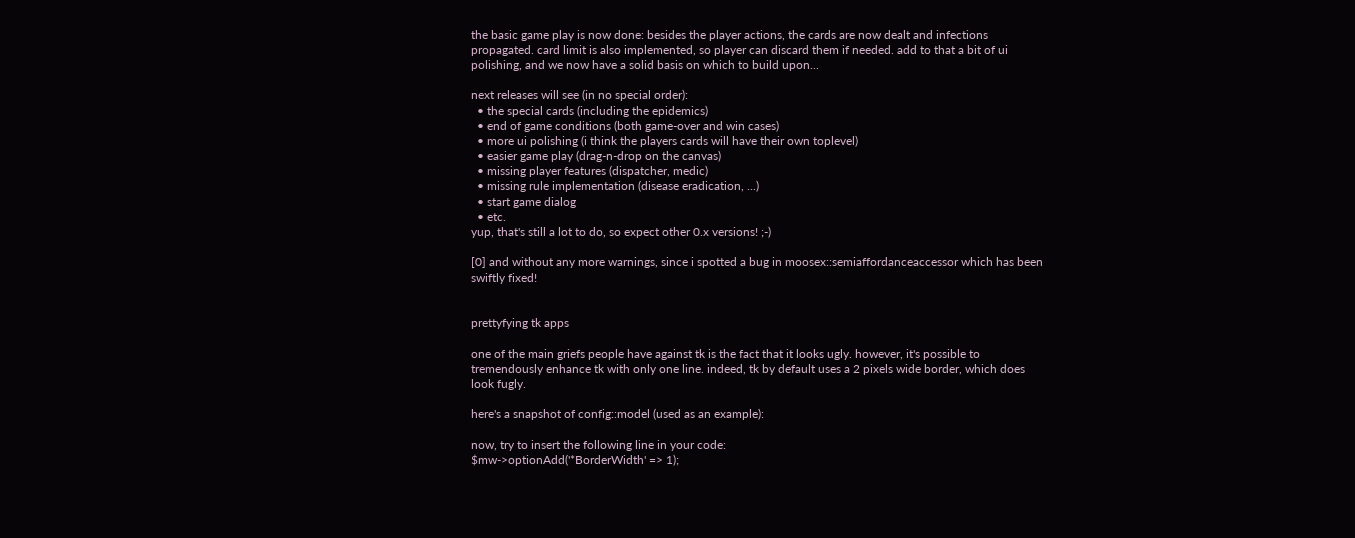the basic game play is now done: besides the player actions, the cards are now dealt and infections propagated. card limit is also implemented, so player can discard them if needed. add to that a bit of ui polishing, and we now have a solid basis on which to build upon...

next releases will see (in no special order):
  • the special cards (including the epidemics)
  • end of game conditions (both game-over and win cases)
  • more ui polishing (i think the players cards will have their own toplevel)
  • easier game play (drag-n-drop on the canvas)
  • missing player features (dispatcher, medic)
  • missing rule implementation (disease eradication, ...)
  • start game dialog
  • etc.
yup, that's still a lot to do, so expect other 0.x versions! ;-)

[0] and without any more warnings, since i spotted a bug in moosex::semiaffordanceaccessor which has been swiftly fixed!


prettyfying tk apps

one of the main griefs people have against tk is the fact that it looks ugly. however, it's possible to tremendously enhance tk with only one line. indeed, tk by default uses a 2 pixels wide border, which does look fugly.

here's a snapshot of config::model (used as an example):

now, try to insert the following line in your code:
$mw->optionAdd('*BorderWidth' => 1);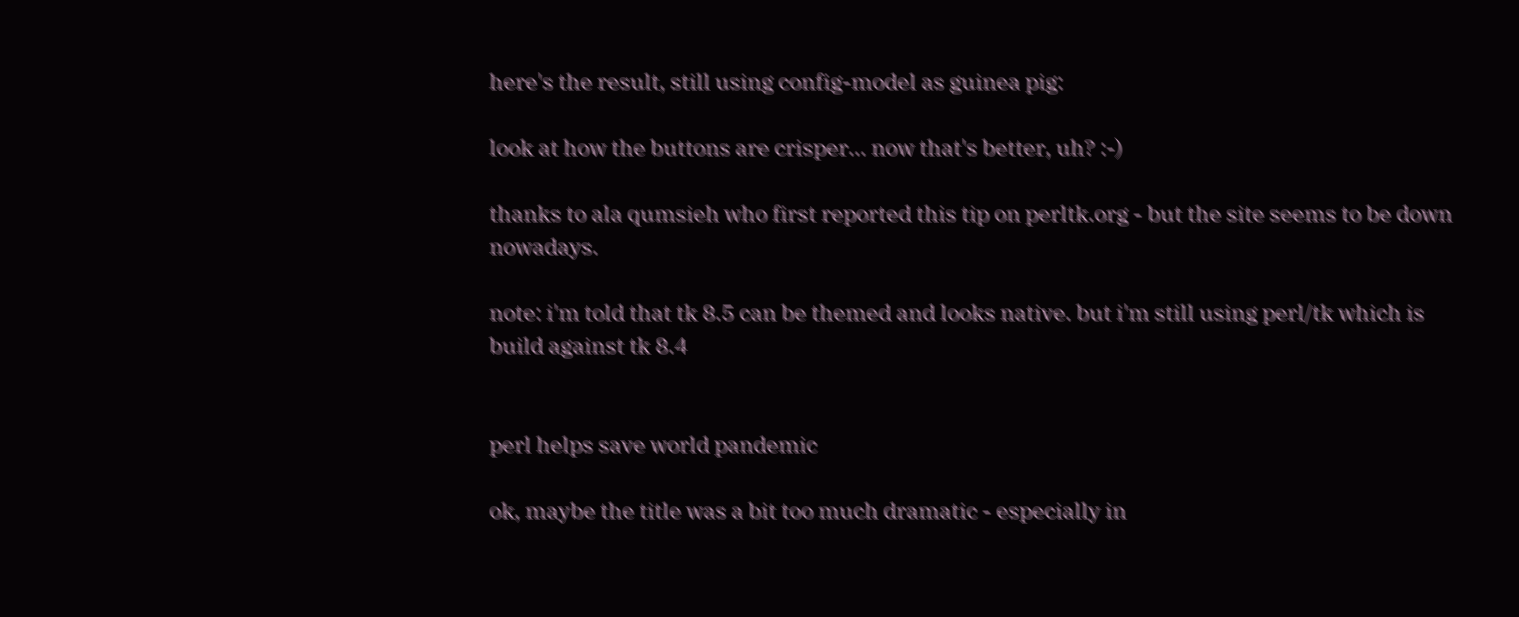here's the result, still using config-model as guinea pig:

look at how the buttons are crisper... now that's better, uh? :-)

thanks to ala qumsieh who first reported this tip on perltk.org - but the site seems to be down nowadays.

note: i'm told that tk 8.5 can be themed and looks native. but i'm still using perl/tk which is build against tk 8.4


perl helps save world pandemic

ok, maybe the title was a bit too much dramatic - especially in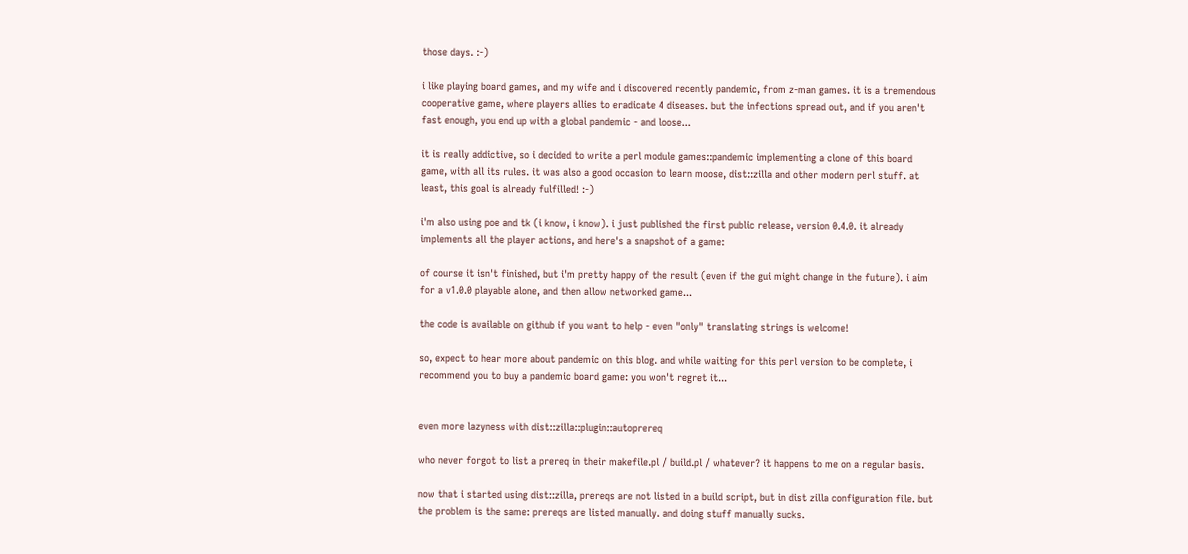those days. :-)

i like playing board games, and my wife and i discovered recently pandemic, from z-man games. it is a tremendous cooperative game, where players allies to eradicate 4 diseases. but the infections spread out, and if you aren't fast enough, you end up with a global pandemic - and loose...

it is really addictive, so i decided to write a perl module games::pandemic implementing a clone of this board game, with all its rules. it was also a good occasion to learn moose, dist::zilla and other modern perl stuff. at least, this goal is already fulfilled! :-)

i'm also using poe and tk (i know, i know). i just published the first public release, version 0.4.0. it already implements all the player actions, and here's a snapshot of a game:

of course it isn't finished, but i'm pretty happy of the result (even if the gui might change in the future). i aim for a v1.0.0 playable alone, and then allow networked game...

the code is available on github if you want to help - even "only" translating strings is welcome!

so, expect to hear more about pandemic on this blog. and while waiting for this perl version to be complete, i recommend you to buy a pandemic board game: you won't regret it...


even more lazyness with dist::zilla::plugin::autoprereq

who never forgot to list a prereq in their makefile.pl / build.pl / whatever? it happens to me on a regular basis.

now that i started using dist::zilla, prereqs are not listed in a build script, but in dist zilla configuration file. but the problem is the same: prereqs are listed manually. and doing stuff manually sucks.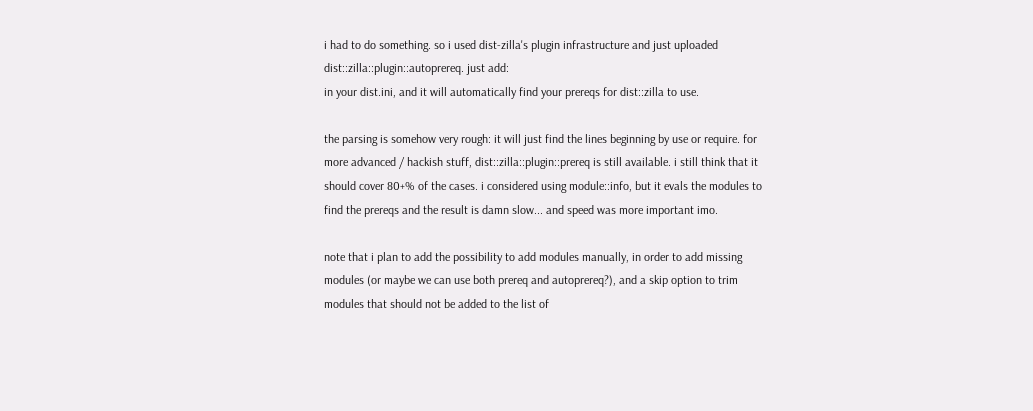i had to do something. so i used dist-zilla's plugin infrastructure and just uploaded dist::zilla::plugin::autoprereq. just add:
in your dist.ini, and it will automatically find your prereqs for dist::zilla to use.

the parsing is somehow very rough: it will just find the lines beginning by use or require. for more advanced / hackish stuff, dist::zilla::plugin::prereq is still available. i still think that it should cover 80+% of the cases. i considered using module::info, but it evals the modules to find the prereqs and the result is damn slow... and speed was more important imo.

note that i plan to add the possibility to add modules manually, in order to add missing modules (or maybe we can use both prereq and autoprereq?), and a skip option to trim modules that should not be added to the list of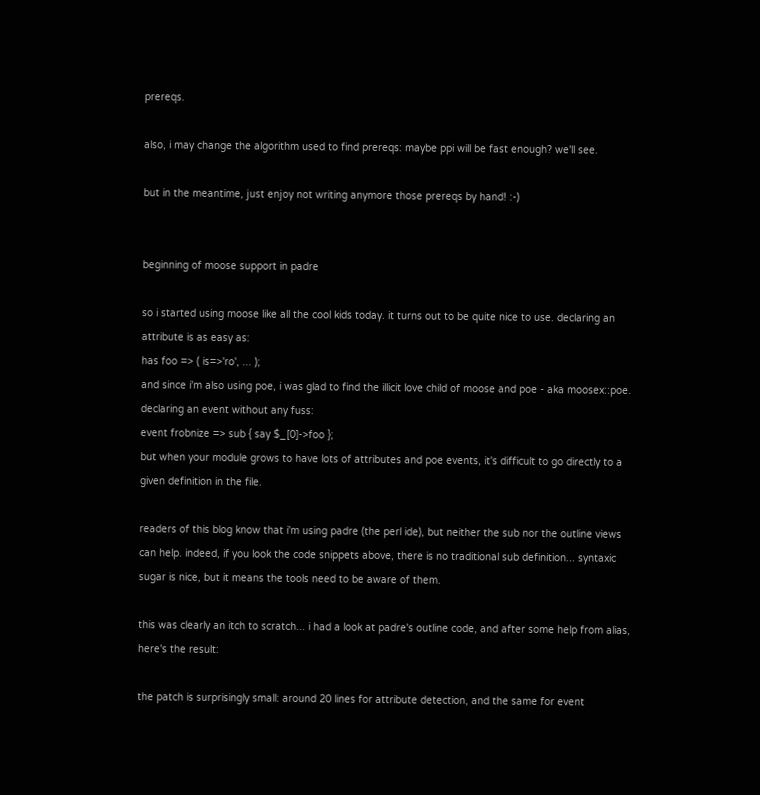prereqs.

also, i may change the algorithm used to find prereqs: maybe ppi will be fast enough? we'll see.

but in the meantime, just enjoy not writing anymore those prereqs by hand! :-)


beginning of moose support in padre

so i started using moose like all the cool kids today. it turns out to be quite nice to use. declaring an attribute is as easy as:
has foo => ( is=>'ro', ... );
and since i'm also using poe, i was glad to find the illicit love child of moose and poe - aka moosex::poe. declaring an event without any fuss:
event frobnize => sub { say $_[0]->foo };
but when your module grows to have lots of attributes and poe events, it's difficult to go directly to a given definition in the file.

readers of this blog know that i'm using padre (the perl ide), but neither the sub nor the outline views can help. indeed, if you look the code snippets above, there is no traditional sub definition... syntaxic sugar is nice, but it means the tools need to be aware of them.

this was clearly an itch to scratch... i had a look at padre's outline code, and after some help from alias, here's the result:

the patch is surprisingly small: around 20 lines for attribute detection, and the same for event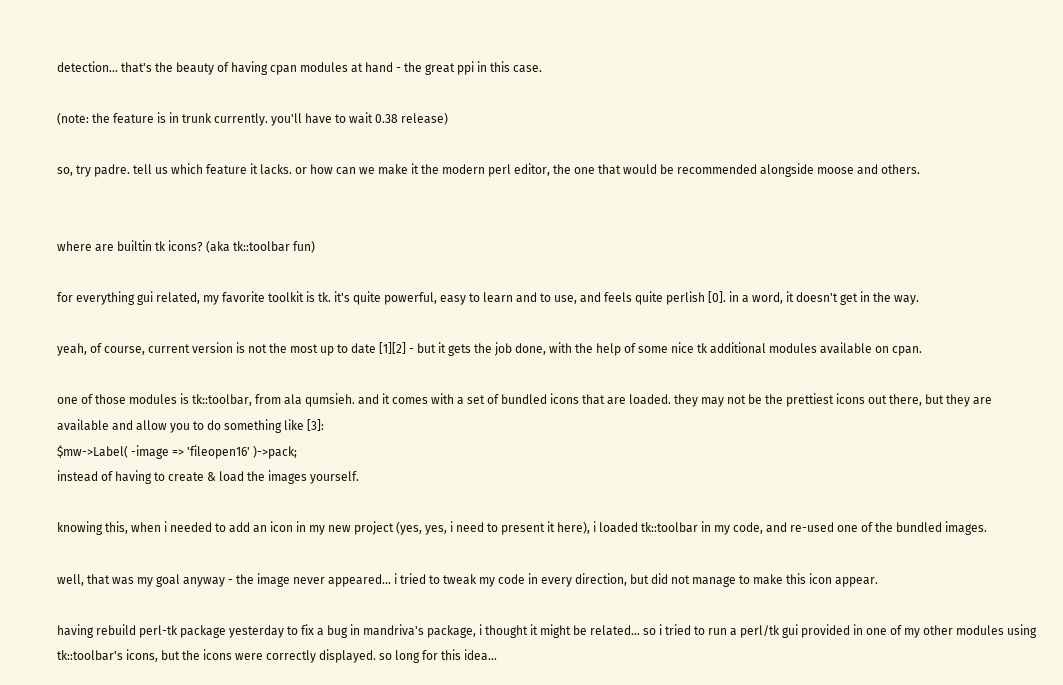detection... that's the beauty of having cpan modules at hand - the great ppi in this case.

(note: the feature is in trunk currently. you'll have to wait 0.38 release)

so, try padre. tell us which feature it lacks. or how can we make it the modern perl editor, the one that would be recommended alongside moose and others.


where are builtin tk icons? (aka tk::toolbar fun)

for everything gui related, my favorite toolkit is tk. it's quite powerful, easy to learn and to use, and feels quite perlish [0]. in a word, it doesn't get in the way.

yeah, of course, current version is not the most up to date [1][2] - but it gets the job done, with the help of some nice tk additional modules available on cpan.

one of those modules is tk::toolbar, from ala qumsieh. and it comes with a set of bundled icons that are loaded. they may not be the prettiest icons out there, but they are available and allow you to do something like [3]:
$mw->Label( -image => 'fileopen16' )->pack;
instead of having to create & load the images yourself.

knowing this, when i needed to add an icon in my new project (yes, yes, i need to present it here), i loaded tk::toolbar in my code, and re-used one of the bundled images.

well, that was my goal anyway - the image never appeared... i tried to tweak my code in every direction, but did not manage to make this icon appear.

having rebuild perl-tk package yesterday to fix a bug in mandriva's package, i thought it might be related... so i tried to run a perl/tk gui provided in one of my other modules using tk::toolbar's icons, but the icons were correctly displayed. so long for this idea...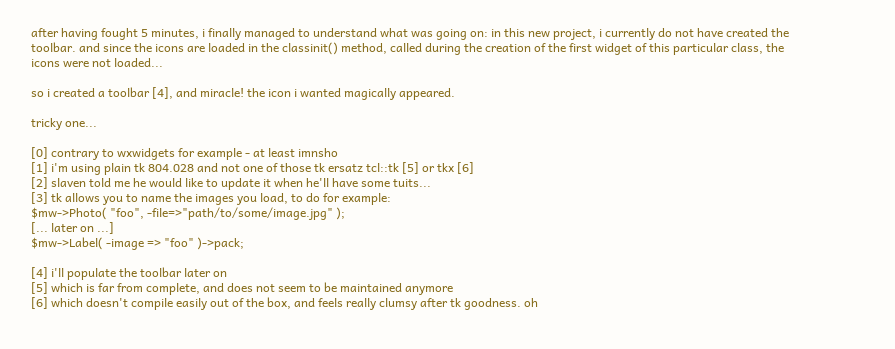after having fought 5 minutes, i finally managed to understand what was going on: in this new project, i currently do not have created the toolbar. and since the icons are loaded in the classinit() method, called during the creation of the first widget of this particular class, the icons were not loaded...

so i created a toolbar [4], and miracle! the icon i wanted magically appeared.

tricky one...

[0] contrary to wxwidgets for example - at least imnsho
[1] i'm using plain tk 804.028 and not one of those tk ersatz tcl::tk [5] or tkx [6]
[2] slaven told me he would like to update it when he'll have some tuits...
[3] tk allows you to name the images you load, to do for example:
$mw->Photo( "foo", -file=>"path/to/some/image.jpg" );
[... later on ...]
$mw->Label( -image => "foo" )->pack;

[4] i'll populate the toolbar later on
[5] which is far from complete, and does not seem to be maintained anymore
[6] which doesn't compile easily out of the box, and feels really clumsy after tk goodness. oh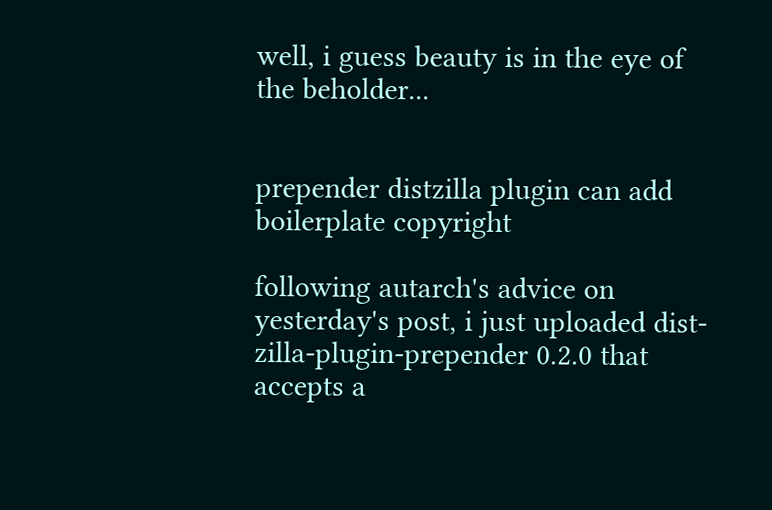well, i guess beauty is in the eye of the beholder...


prepender distzilla plugin can add boilerplate copyright

following autarch's advice on yesterday's post, i just uploaded dist-zilla-plugin-prepender 0.2.0 that accepts a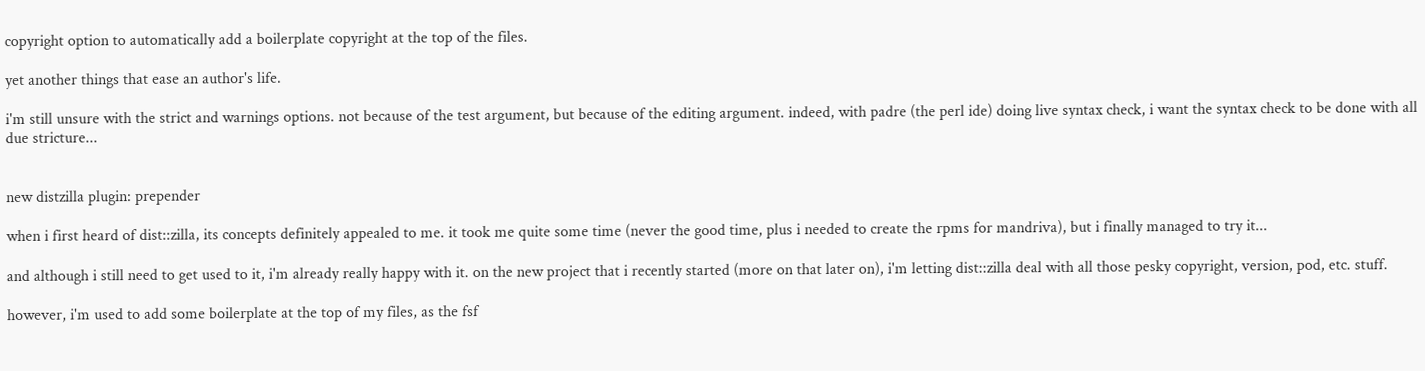copyright option to automatically add a boilerplate copyright at the top of the files.

yet another things that ease an author's life.

i'm still unsure with the strict and warnings options. not because of the test argument, but because of the editing argument. indeed, with padre (the perl ide) doing live syntax check, i want the syntax check to be done with all due stricture...


new distzilla plugin: prepender

when i first heard of dist::zilla, its concepts definitely appealed to me. it took me quite some time (never the good time, plus i needed to create the rpms for mandriva), but i finally managed to try it...

and although i still need to get used to it, i'm already really happy with it. on the new project that i recently started (more on that later on), i'm letting dist::zilla deal with all those pesky copyright, version, pod, etc. stuff.

however, i'm used to add some boilerplate at the top of my files, as the fsf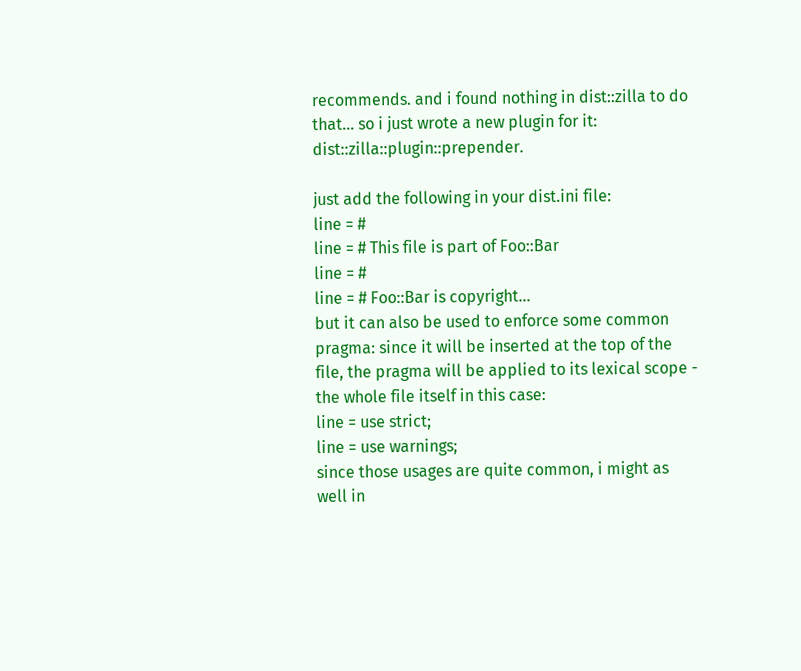recommends. and i found nothing in dist::zilla to do that... so i just wrote a new plugin for it: dist::zilla::plugin::prepender.

just add the following in your dist.ini file:
line = #
line = # This file is part of Foo::Bar
line = #
line = # Foo::Bar is copyright...
but it can also be used to enforce some common pragma: since it will be inserted at the top of the file, the pragma will be applied to its lexical scope - the whole file itself in this case:
line = use strict;
line = use warnings;
since those usages are quite common, i might as well in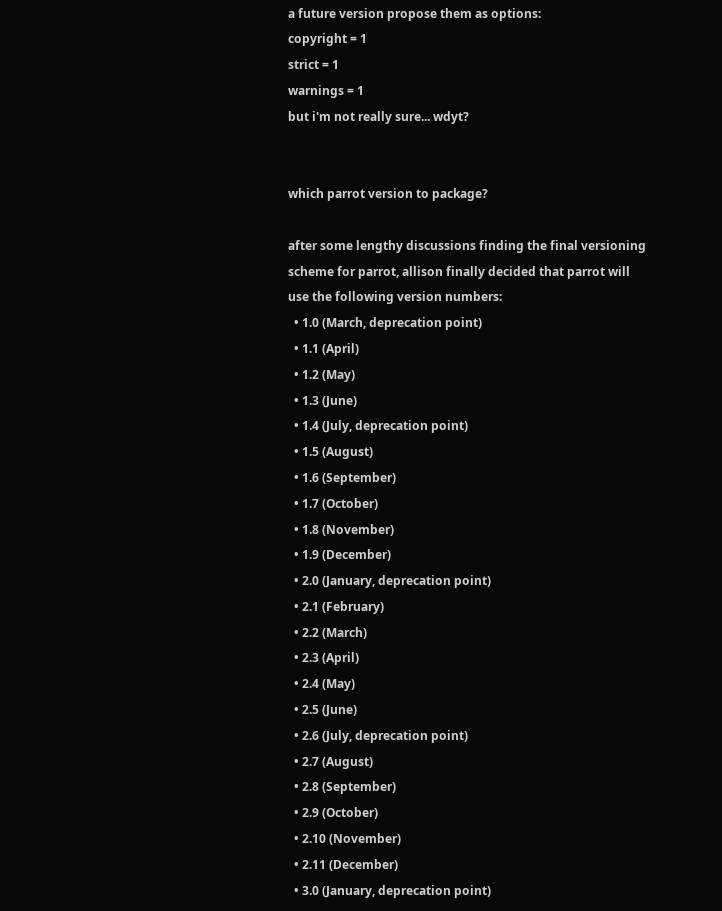a future version propose them as options:
copyright = 1
strict = 1
warnings = 1
but i'm not really sure... wdyt?


which parrot version to package?

after some lengthy discussions finding the final versioning scheme for parrot, allison finally decided that parrot will use the following version numbers:
  • 1.0 (March, deprecation point)
  • 1.1 (April)
  • 1.2 (May)
  • 1.3 (June)
  • 1.4 (July, deprecation point)
  • 1.5 (August)
  • 1.6 (September)
  • 1.7 (October)
  • 1.8 (November)
  • 1.9 (December)
  • 2.0 (January, deprecation point)
  • 2.1 (February)
  • 2.2 (March)
  • 2.3 (April)
  • 2.4 (May)
  • 2.5 (June)
  • 2.6 (July, deprecation point)
  • 2.7 (August)
  • 2.8 (September)
  • 2.9 (October)
  • 2.10 (November)
  • 2.11 (December)
  • 3.0 (January, deprecation point)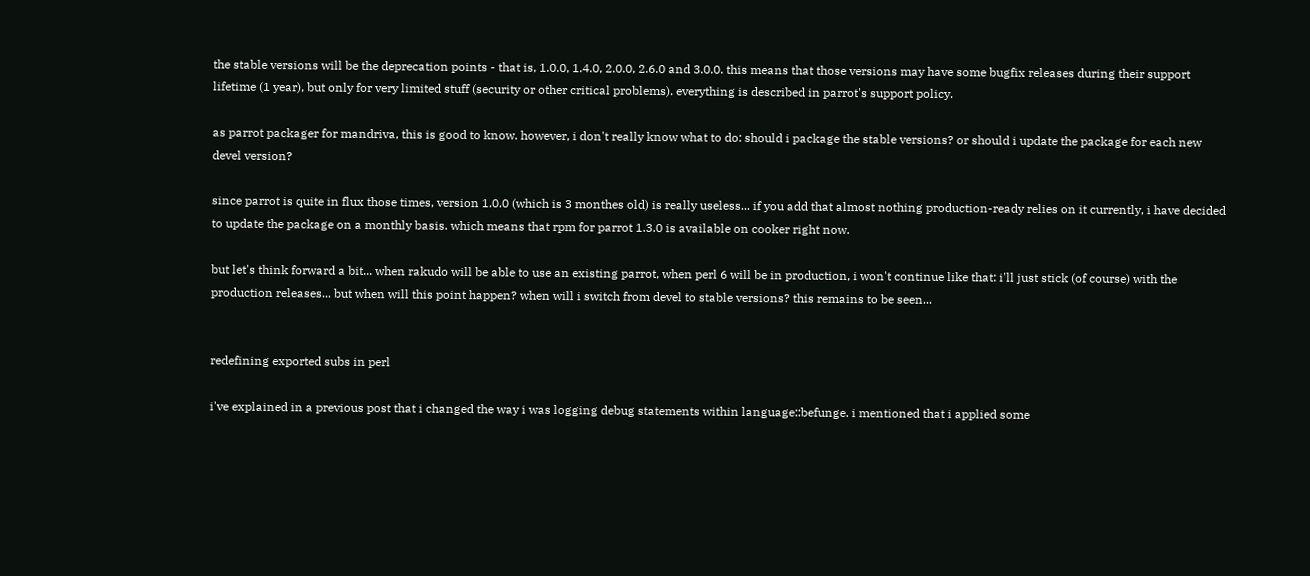the stable versions will be the deprecation points - that is, 1.0.0, 1.4.0, 2.0.0, 2.6.0 and 3.0.0. this means that those versions may have some bugfix releases during their support lifetime (1 year), but only for very limited stuff (security or other critical problems). everything is described in parrot's support policy.

as parrot packager for mandriva, this is good to know. however, i don't really know what to do: should i package the stable versions? or should i update the package for each new devel version?

since parrot is quite in flux those times, version 1.0.0 (which is 3 monthes old) is really useless... if you add that almost nothing production-ready relies on it currently, i have decided to update the package on a monthly basis. which means that rpm for parrot 1.3.0 is available on cooker right now.

but let's think forward a bit... when rakudo will be able to use an existing parrot, when perl 6 will be in production, i won't continue like that: i'll just stick (of course) with the production releases... but when will this point happen? when will i switch from devel to stable versions? this remains to be seen...


redefining exported subs in perl

i've explained in a previous post that i changed the way i was logging debug statements within language::befunge. i mentioned that i applied some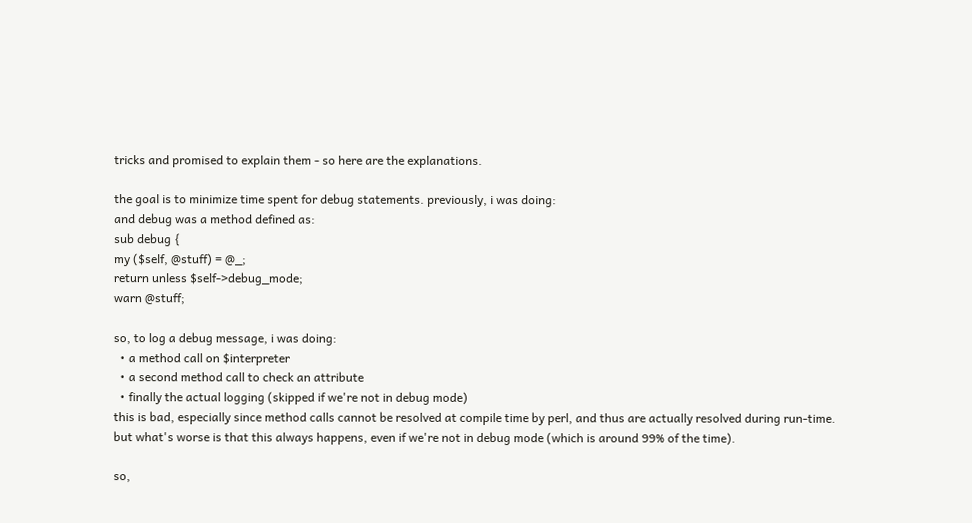tricks and promised to explain them - so here are the explanations.

the goal is to minimize time spent for debug statements. previously, i was doing:
and debug was a method defined as:
sub debug {
my ($self, @stuff) = @_;
return unless $self->debug_mode;
warn @stuff;

so, to log a debug message, i was doing:
  • a method call on $interpreter
  • a second method call to check an attribute
  • finally the actual logging (skipped if we're not in debug mode)
this is bad, especially since method calls cannot be resolved at compile time by perl, and thus are actually resolved during run-time. but what's worse is that this always happens, even if we're not in debug mode (which is around 99% of the time).

so,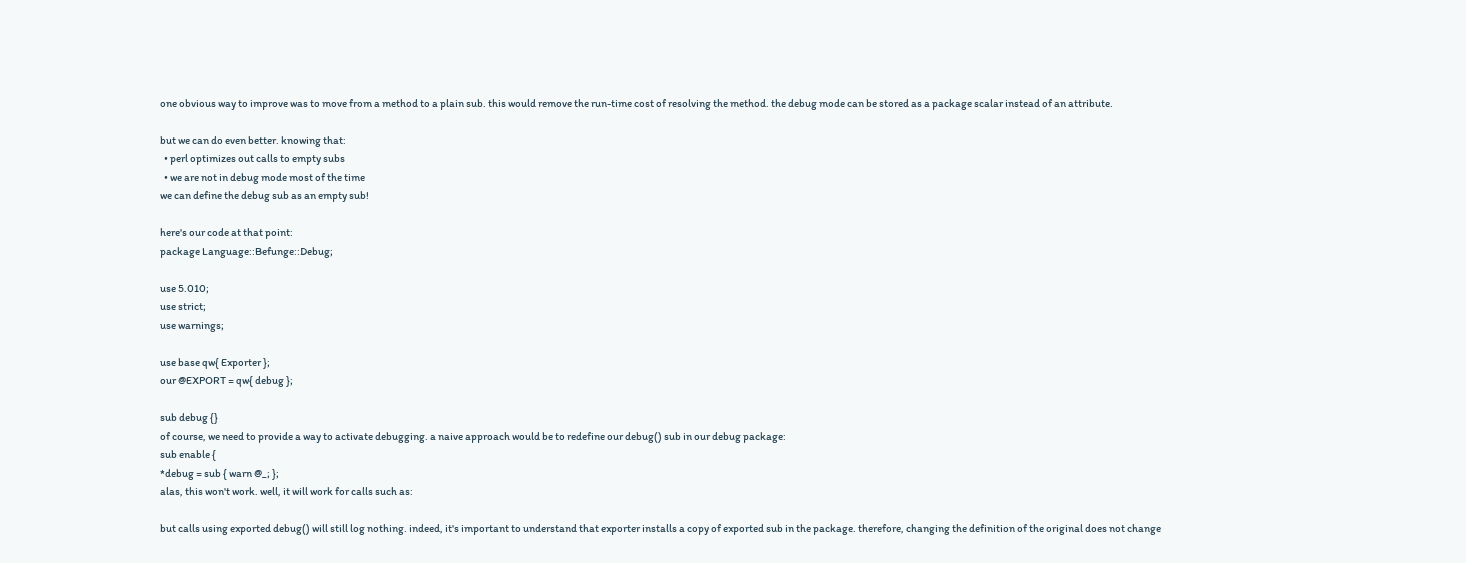one obvious way to improve was to move from a method to a plain sub. this would remove the run-time cost of resolving the method. the debug mode can be stored as a package scalar instead of an attribute.

but we can do even better. knowing that:
  • perl optimizes out calls to empty subs
  • we are not in debug mode most of the time
we can define the debug sub as an empty sub!

here's our code at that point:
package Language::Befunge::Debug;

use 5.010;
use strict;
use warnings;

use base qw{ Exporter };
our @EXPORT = qw{ debug };

sub debug {}
of course, we need to provide a way to activate debugging. a naive approach would be to redefine our debug() sub in our debug package:
sub enable {
*debug = sub { warn @_; };
alas, this won't work. well, it will work for calls such as:

but calls using exported debug() will still log nothing. indeed, it's important to understand that exporter installs a copy of exported sub in the package. therefore, changing the definition of the original does not change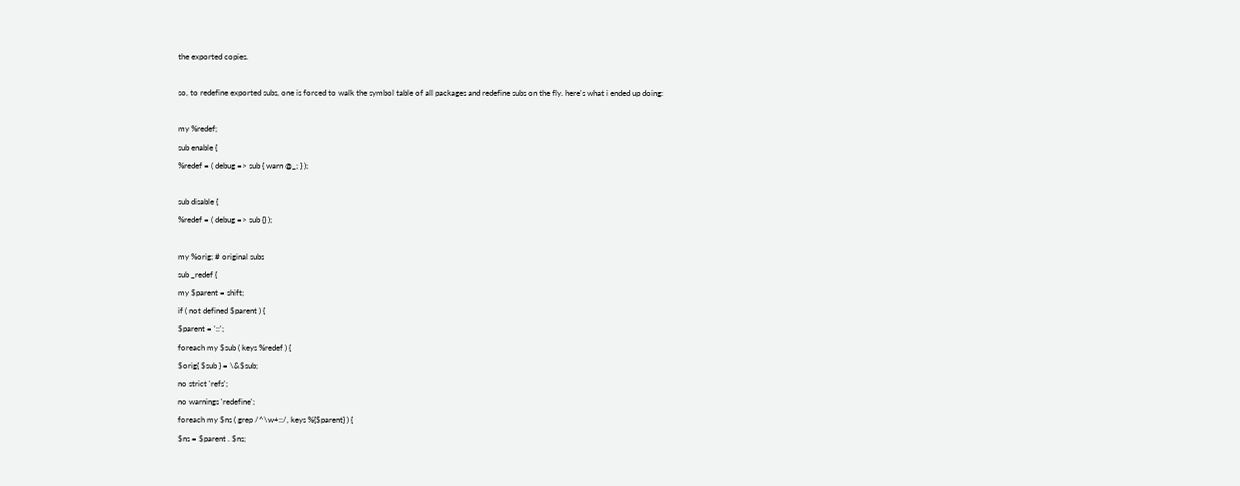the exported copies.

so, to redefine exported subs, one is forced to walk the symbol table of all packages and redefine subs on the fly. here's what i ended up doing:

my %redef;
sub enable {
%redef = ( debug => sub { warn @_; } );

sub disable {
%redef = ( debug => sub {} );

my %orig; # original subs
sub _redef {
my $parent = shift;
if ( not defined $parent ) {
$parent = '::';
foreach my $sub ( keys %redef ) {
$orig{ $sub } = \&$sub;
no strict 'refs';
no warnings 'redefine';
foreach my $ns ( grep /^\w+::/, keys %{$parent} ) {
$ns = $parent . $ns;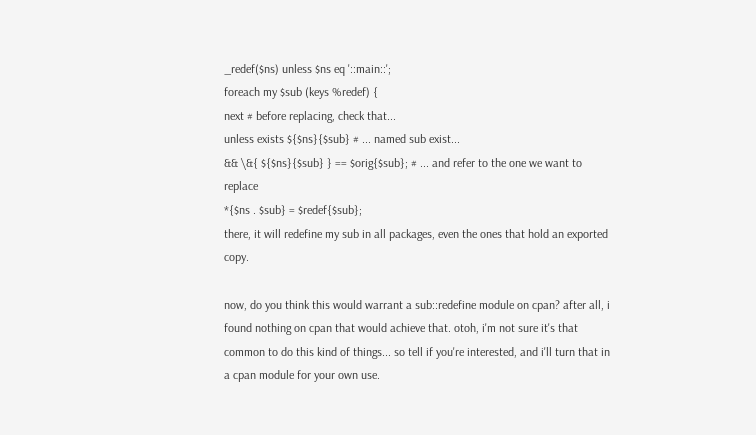_redef($ns) unless $ns eq '::main::';
foreach my $sub (keys %redef) {
next # before replacing, check that...
unless exists ${$ns}{$sub} # ... named sub exist...
&& \&{ ${$ns}{$sub} } == $orig{$sub}; # ... and refer to the one we want to replace
*{$ns . $sub} = $redef{$sub};
there, it will redefine my sub in all packages, even the ones that hold an exported copy.

now, do you think this would warrant a sub::redefine module on cpan? after all, i found nothing on cpan that would achieve that. otoh, i'm not sure it's that common to do this kind of things... so tell if you're interested, and i'll turn that in a cpan module for your own use.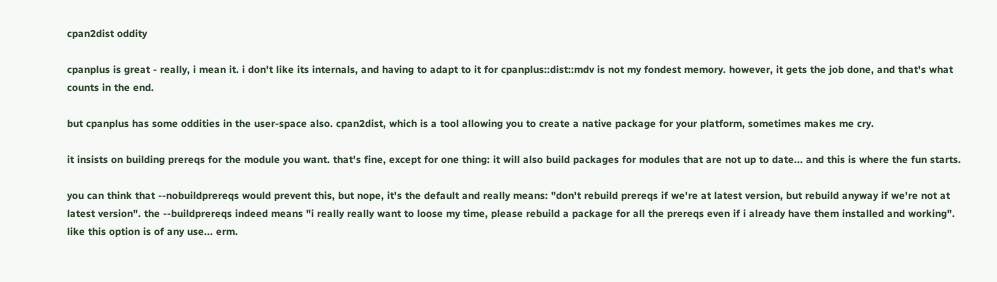cpan2dist oddity

cpanplus is great - really, i mean it. i don't like its internals, and having to adapt to it for cpanplus::dist::mdv is not my fondest memory. however, it gets the job done, and that's what counts in the end.

but cpanplus has some oddities in the user-space also. cpan2dist, which is a tool allowing you to create a native package for your platform, sometimes makes me cry.

it insists on building prereqs for the module you want. that's fine, except for one thing: it will also build packages for modules that are not up to date... and this is where the fun starts.

you can think that --nobuildprereqs would prevent this, but nope, it's the default and really means: "don't rebuild prereqs if we're at latest version, but rebuild anyway if we're not at latest version". the --buildprereqs indeed means "i really really want to loose my time, please rebuild a package for all the prereqs even if i already have them installed and working". like this option is of any use... erm.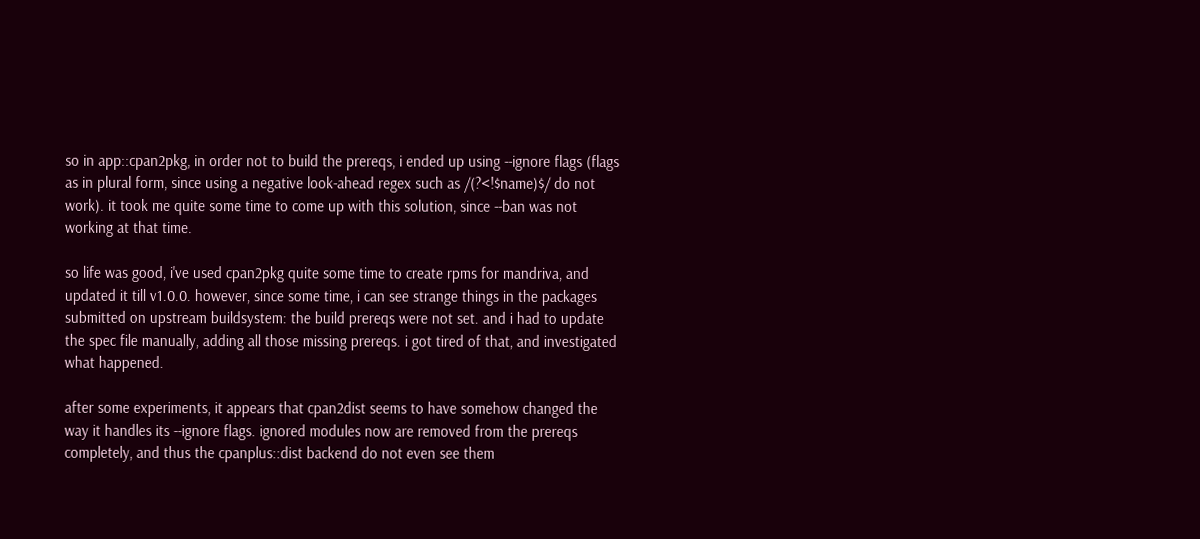so in app::cpan2pkg, in order not to build the prereqs, i ended up using --ignore flags (flags as in plural form, since using a negative look-ahead regex such as /(?<!$name)$/ do not work). it took me quite some time to come up with this solution, since --ban was not working at that time.

so life was good, i've used cpan2pkg quite some time to create rpms for mandriva, and updated it till v1.0.0. however, since some time, i can see strange things in the packages submitted on upstream buildsystem: the build prereqs were not set. and i had to update the spec file manually, adding all those missing prereqs. i got tired of that, and investigated what happened.

after some experiments, it appears that cpan2dist seems to have somehow changed the way it handles its --ignore flags. ignored modules now are removed from the prereqs completely, and thus the cpanplus::dist backend do not even see them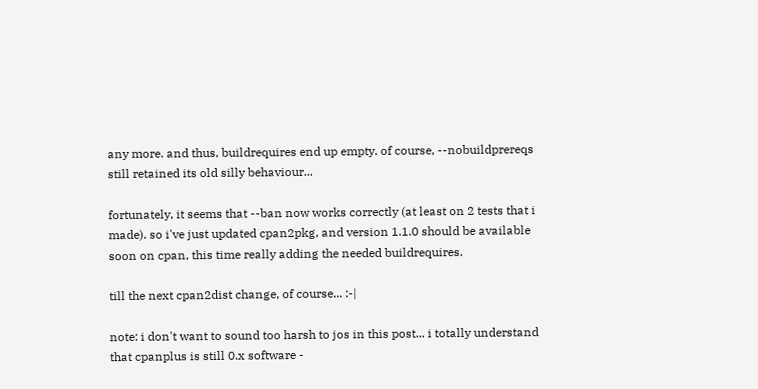any more. and thus, buildrequires end up empty. of course, --nobuildprereqs still retained its old silly behaviour...

fortunately, it seems that --ban now works correctly (at least on 2 tests that i made). so i've just updated cpan2pkg, and version 1.1.0 should be available soon on cpan, this time really adding the needed buildrequires.

till the next cpan2dist change, of course... :-|

note: i don't want to sound too harsh to jos in this post... i totally understand that cpanplus is still 0.x software -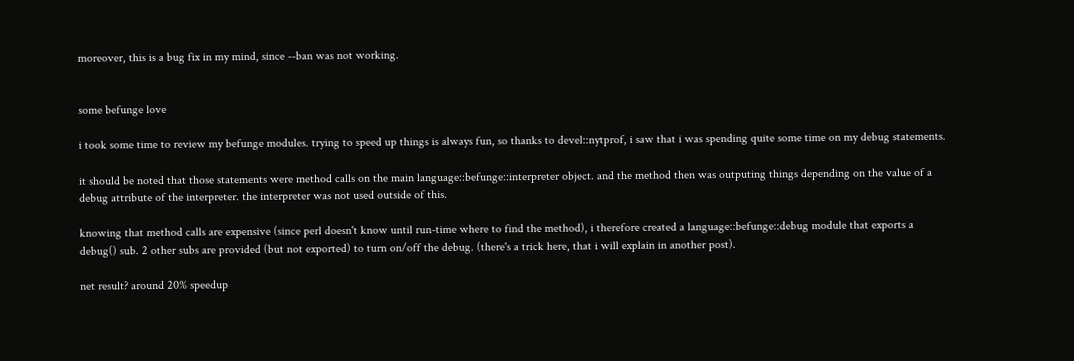moreover, this is a bug fix in my mind, since --ban was not working.


some befunge love

i took some time to review my befunge modules. trying to speed up things is always fun, so thanks to devel::nytprof, i saw that i was spending quite some time on my debug statements.

it should be noted that those statements were method calls on the main language::befunge::interpreter object. and the method then was outputing things depending on the value of a debug attribute of the interpreter. the interpreter was not used outside of this.

knowing that method calls are expensive (since perl doesn't know until run-time where to find the method), i therefore created a language::befunge::debug module that exports a debug() sub. 2 other subs are provided (but not exported) to turn on/off the debug. (there's a trick here, that i will explain in another post).

net result? around 20% speedup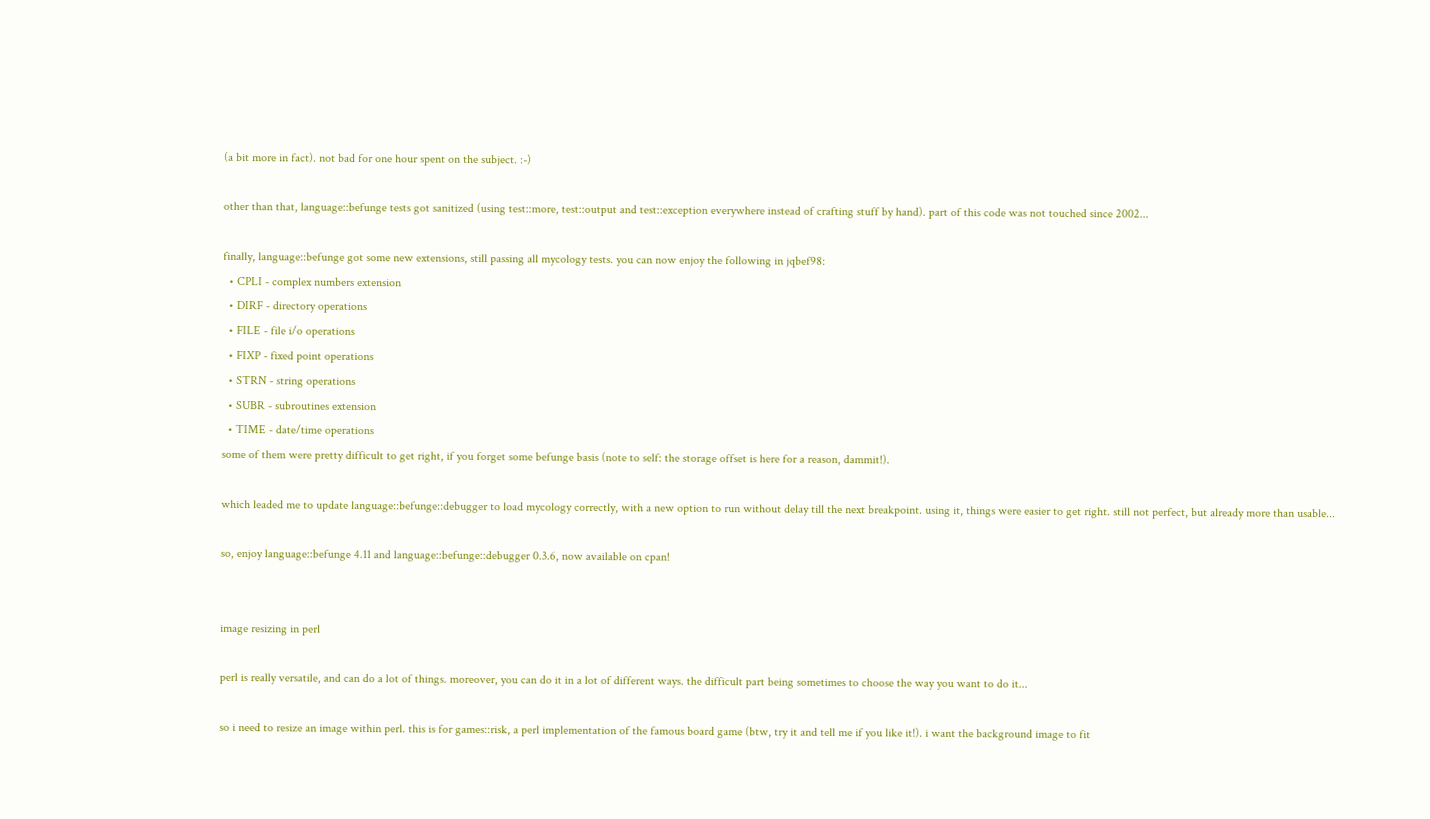(a bit more in fact). not bad for one hour spent on the subject. :-)

other than that, language::befunge tests got sanitized (using test::more, test::output and test::exception everywhere instead of crafting stuff by hand). part of this code was not touched since 2002...

finally, language::befunge got some new extensions, still passing all mycology tests. you can now enjoy the following in jqbef98:
  • CPLI - complex numbers extension
  • DIRF - directory operations
  • FILE - file i/o operations
  • FIXP - fixed point operations
  • STRN - string operations
  • SUBR - subroutines extension
  • TIME - date/time operations
some of them were pretty difficult to get right, if you forget some befunge basis (note to self: the storage offset is here for a reason, dammit!).

which leaded me to update language::befunge::debugger to load mycology correctly, with a new option to run without delay till the next breakpoint. using it, things were easier to get right. still not perfect, but already more than usable...

so, enjoy language::befunge 4.11 and language::befunge::debugger 0.3.6, now available on cpan!


image resizing in perl

perl is really versatile, and can do a lot of things. moreover, you can do it in a lot of different ways. the difficult part being sometimes to choose the way you want to do it...

so i need to resize an image within perl. this is for games::risk, a perl implementation of the famous board game (btw, try it and tell me if you like it!). i want the background image to fit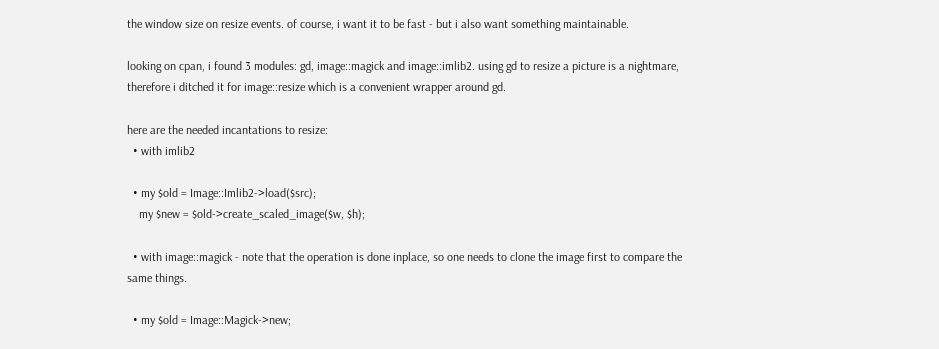the window size on resize events. of course, i want it to be fast - but i also want something maintainable.

looking on cpan, i found 3 modules: gd, image::magick and image::imlib2. using gd to resize a picture is a nightmare, therefore i ditched it for image::resize which is a convenient wrapper around gd.

here are the needed incantations to resize:
  • with imlib2

  • my $old = Image::Imlib2->load($src);
    my $new = $old->create_scaled_image($w, $h);

  • with image::magick - note that the operation is done inplace, so one needs to clone the image first to compare the same things.

  • my $old = Image::Magick->new;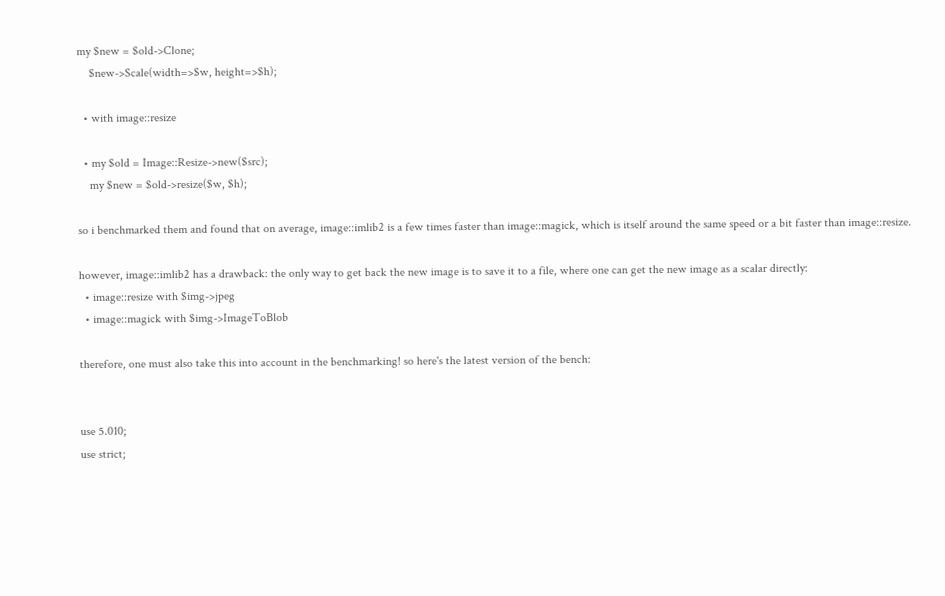my $new = $old->Clone;
    $new->Scale(width=>$w, height=>$h);

  • with image::resize

  • my $old = Image::Resize->new($src);
    my $new = $old->resize($w, $h);

so i benchmarked them and found that on average, image::imlib2 is a few times faster than image::magick, which is itself around the same speed or a bit faster than image::resize.

however, image::imlib2 has a drawback: the only way to get back the new image is to save it to a file, where one can get the new image as a scalar directly:
  • image::resize with $img->jpeg
  • image::magick with $img->ImageToBlob

therefore, one must also take this into account in the benchmarking! so here's the latest version of the bench:


use 5.010;
use strict;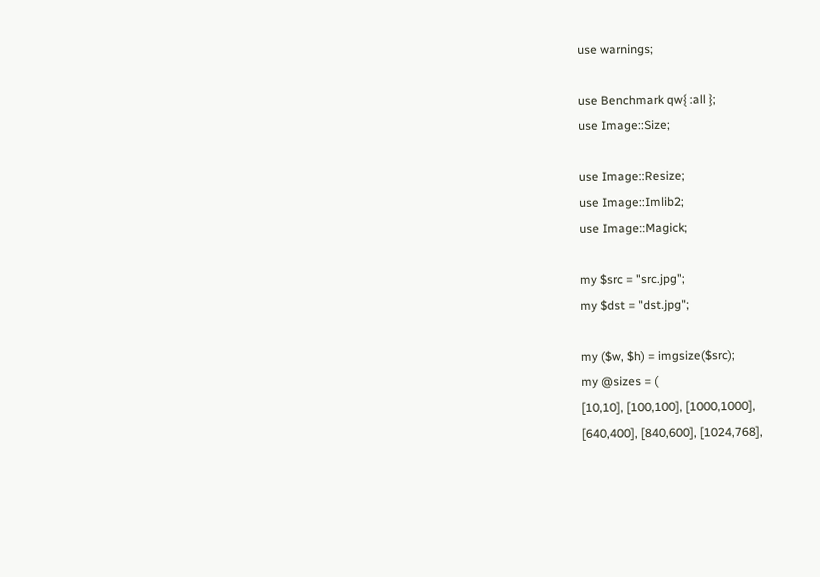use warnings;

use Benchmark qw{ :all };
use Image::Size;

use Image::Resize;
use Image::Imlib2;
use Image::Magick;

my $src = "src.jpg";
my $dst = "dst.jpg";

my ($w, $h) = imgsize($src);
my @sizes = (
[10,10], [100,100], [1000,1000],
[640,400], [840,600], [1024,768],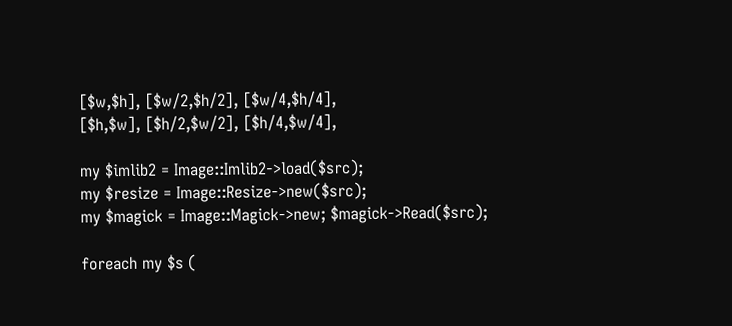[$w,$h], [$w/2,$h/2], [$w/4,$h/4],
[$h,$w], [$h/2,$w/2], [$h/4,$w/4],

my $imlib2 = Image::Imlib2->load($src);
my $resize = Image::Resize->new($src);
my $magick = Image::Magick->new; $magick->Read($src);

foreach my $s (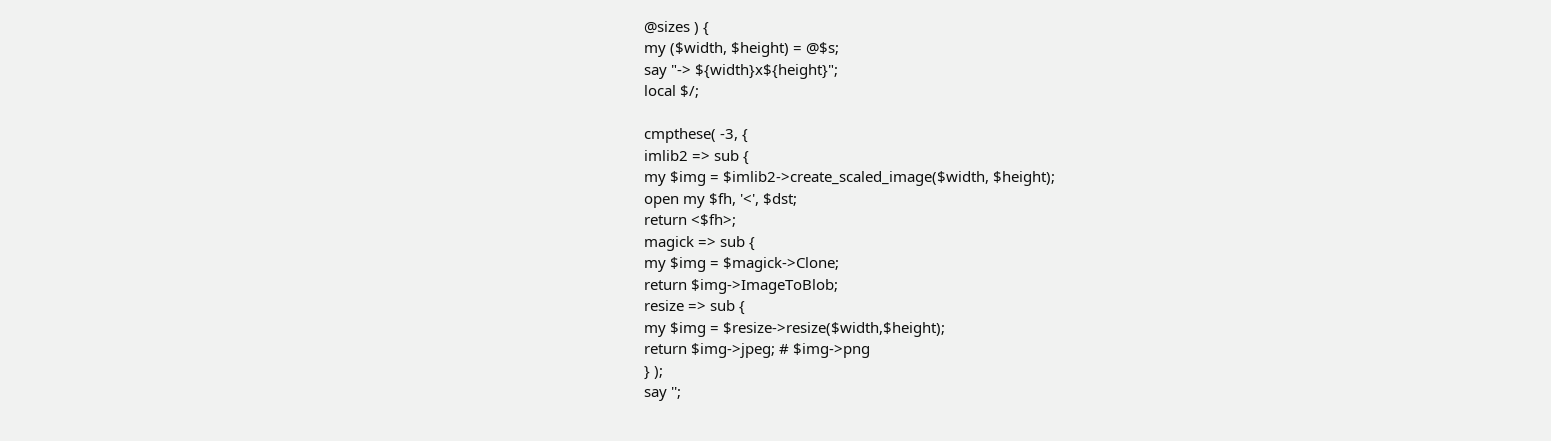@sizes ) {
my ($width, $height) = @$s;
say "-> ${width}x${height}";
local $/;

cmpthese( -3, {
imlib2 => sub {
my $img = $imlib2->create_scaled_image($width, $height);
open my $fh, '<', $dst;
return <$fh>;
magick => sub {
my $img = $magick->Clone;
return $img->ImageToBlob;
resize => sub {
my $img = $resize->resize($width,$height);
return $img->jpeg; # $img->png
} );
say '';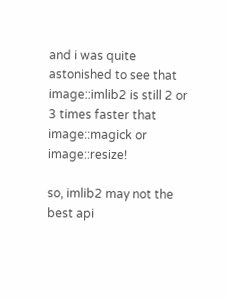and i was quite astonished to see that image::imlib2 is still 2 or 3 times faster that image::magick or image::resize!

so, imlib2 may not the best api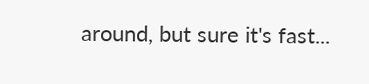around, but sure it's fast...